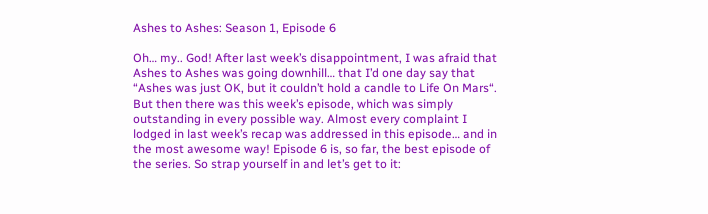Ashes to Ashes: Season 1, Episode 6

Oh… my.. God! After last week’s disappointment, I was afraid that Ashes to Ashes was going downhill… that I’d one day say that “Ashes was just OK, but it couldn’t hold a candle to Life On Mars“. But then there was this week’s episode, which was simply outstanding in every possible way. Almost every complaint I lodged in last week’s recap was addressed in this episode… and in the most awesome way! Episode 6 is, so far, the best episode of the series. So strap yourself in and let’s get to it: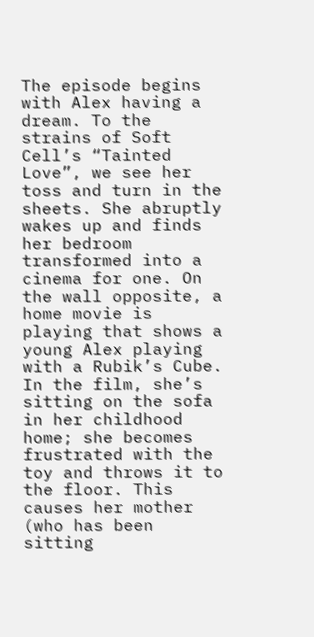The episode begins with Alex having a dream. To the strains of Soft Cell’s “Tainted Love”, we see her toss and turn in the sheets. She abruptly wakes up and finds her bedroom transformed into a cinema for one. On the wall opposite, a home movie is playing that shows a young Alex playing with a Rubik’s Cube. In the film, she’s sitting on the sofa in her childhood home; she becomes frustrated with the toy and throws it to the floor. This causes her mother (who has been sitting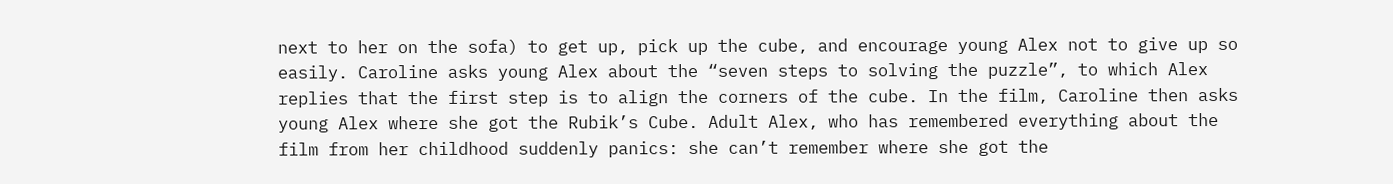next to her on the sofa) to get up, pick up the cube, and encourage young Alex not to give up so easily. Caroline asks young Alex about the “seven steps to solving the puzzle”, to which Alex replies that the first step is to align the corners of the cube. In the film, Caroline then asks young Alex where she got the Rubik’s Cube. Adult Alex, who has remembered everything about the film from her childhood suddenly panics: she can’t remember where she got the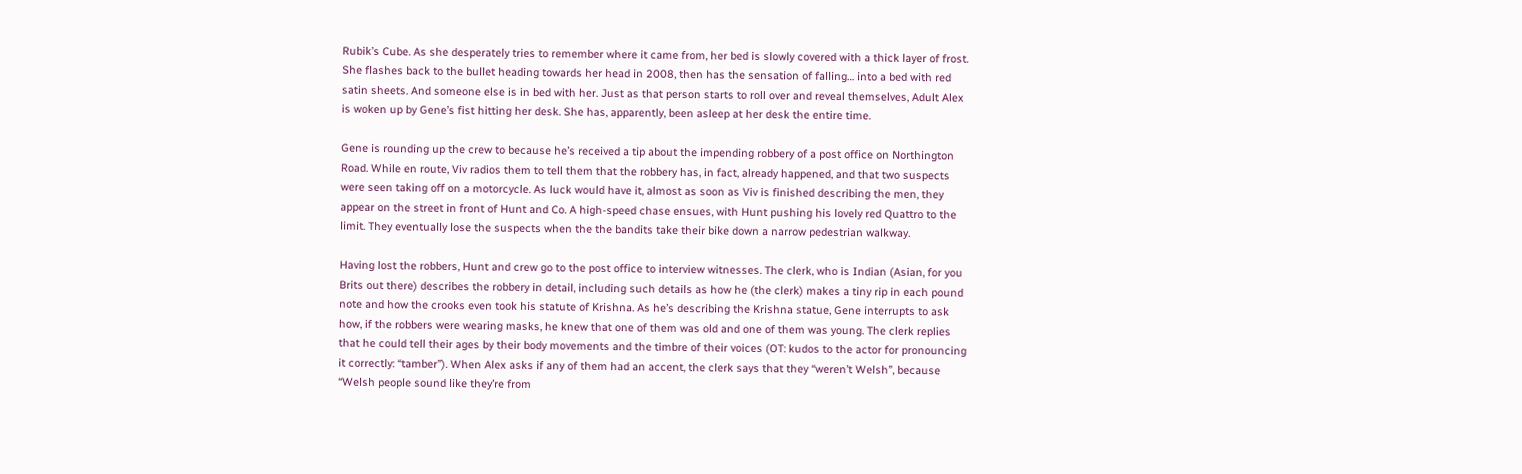Rubik’s Cube. As she desperately tries to remember where it came from, her bed is slowly covered with a thick layer of frost. She flashes back to the bullet heading towards her head in 2008, then has the sensation of falling… into a bed with red satin sheets. And someone else is in bed with her. Just as that person starts to roll over and reveal themselves, Adult Alex is woken up by Gene’s fist hitting her desk. She has, apparently, been asleep at her desk the entire time.

Gene is rounding up the crew to because he’s received a tip about the impending robbery of a post office on Northington Road. While en route, Viv radios them to tell them that the robbery has, in fact, already happened, and that two suspects were seen taking off on a motorcycle. As luck would have it, almost as soon as Viv is finished describing the men, they appear on the street in front of Hunt and Co. A high-speed chase ensues, with Hunt pushing his lovely red Quattro to the limit. They eventually lose the suspects when the the bandits take their bike down a narrow pedestrian walkway.

Having lost the robbers, Hunt and crew go to the post office to interview witnesses. The clerk, who is Indian (Asian, for you Brits out there) describes the robbery in detail, including such details as how he (the clerk) makes a tiny rip in each pound note and how the crooks even took his statute of Krishna. As he’s describing the Krishna statue, Gene interrupts to ask how, if the robbers were wearing masks, he knew that one of them was old and one of them was young. The clerk replies that he could tell their ages by their body movements and the timbre of their voices (OT: kudos to the actor for pronouncing it correctly: “tamber”). When Alex asks if any of them had an accent, the clerk says that they “weren’t Welsh”, because “Welsh people sound like they’re from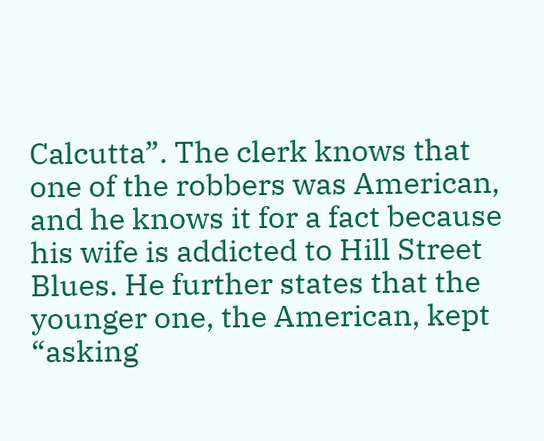Calcutta”. The clerk knows that one of the robbers was American, and he knows it for a fact because his wife is addicted to Hill Street Blues. He further states that the younger one, the American, kept “asking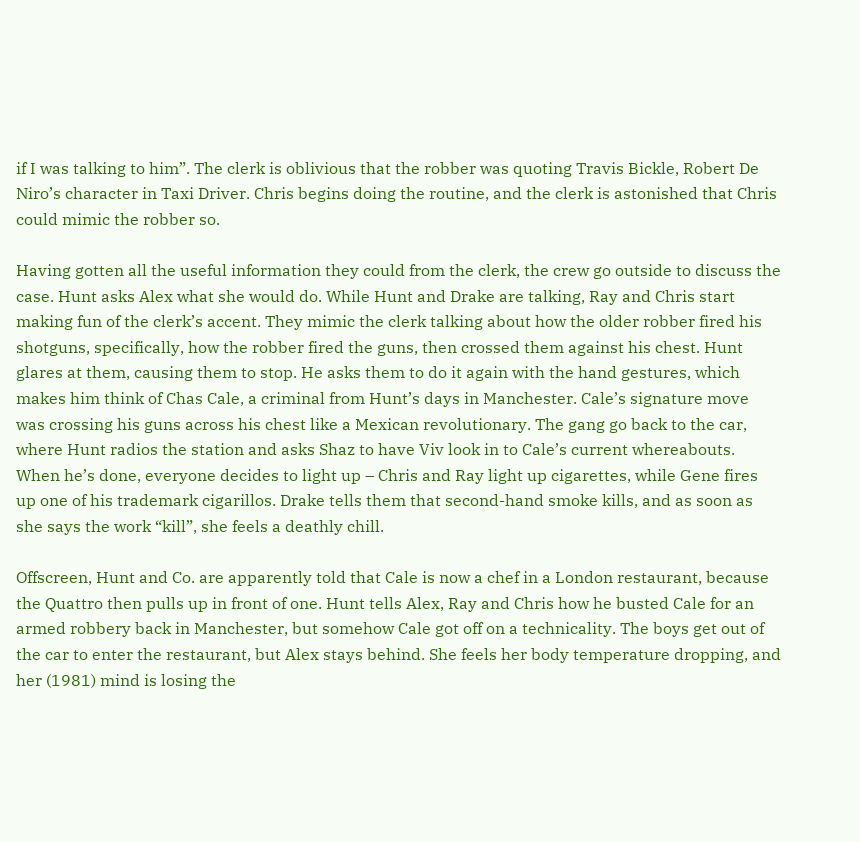if I was talking to him”. The clerk is oblivious that the robber was quoting Travis Bickle, Robert De Niro’s character in Taxi Driver. Chris begins doing the routine, and the clerk is astonished that Chris could mimic the robber so.

Having gotten all the useful information they could from the clerk, the crew go outside to discuss the case. Hunt asks Alex what she would do. While Hunt and Drake are talking, Ray and Chris start making fun of the clerk’s accent. They mimic the clerk talking about how the older robber fired his shotguns, specifically, how the robber fired the guns, then crossed them against his chest. Hunt glares at them, causing them to stop. He asks them to do it again with the hand gestures, which makes him think of Chas Cale, a criminal from Hunt’s days in Manchester. Cale’s signature move was crossing his guns across his chest like a Mexican revolutionary. The gang go back to the car, where Hunt radios the station and asks Shaz to have Viv look in to Cale’s current whereabouts. When he’s done, everyone decides to light up – Chris and Ray light up cigarettes, while Gene fires up one of his trademark cigarillos. Drake tells them that second-hand smoke kills, and as soon as she says the work “kill”, she feels a deathly chill.

Offscreen, Hunt and Co. are apparently told that Cale is now a chef in a London restaurant, because the Quattro then pulls up in front of one. Hunt tells Alex, Ray and Chris how he busted Cale for an armed robbery back in Manchester, but somehow Cale got off on a technicality. The boys get out of the car to enter the restaurant, but Alex stays behind. She feels her body temperature dropping, and her (1981) mind is losing the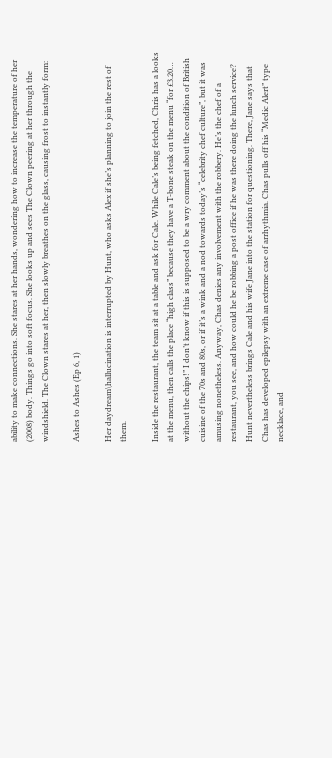ability to make connections. She stares at her hands, wondering how to increase the temperature of her (2008) body. Things go into soft focus. She looks up and sees The Clown peering at her through the windshield. The Clown stares at her, then slowly breathes on the glass, causing frost to instantly form:

Ashes to Ashes (Ep 6, 1)

Her daydream\hallucination is interrupted by Hunt, who asks Alex if she’s planning to join the rest of them.

Inside the restaurant, the team sit at a table and ask for Cale. While Cale’s being fetched, Chris has a looks at the menu, then calls the place “high class” because they have a T-bone steak on the menu “for £3.20… without the chips!” I don’t know if this is supposed to be a wry comment about the condition of British cuisine of the 70s and 80s, or if it’s a wink and a nod towards today’s “celebrity chef culture”, but it was amusing nonetheless. Anyway, Chas denies any involvement with the robbery. He’s the chef of a restaurant, you see, and how could he be robbing a post office if he was there doing the lunch service? Hunt nevertheless brings Cale and his wife Jane into the station for questioning. There, Jane says that Chas has developed epilepsy with an extreme case of arrhythmia. Chas pulls off his “Medic Alert” type necklace, and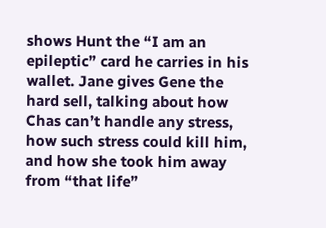shows Hunt the “I am an epileptic” card he carries in his wallet. Jane gives Gene the hard sell, talking about how Chas can’t handle any stress, how such stress could kill him, and how she took him away from “that life”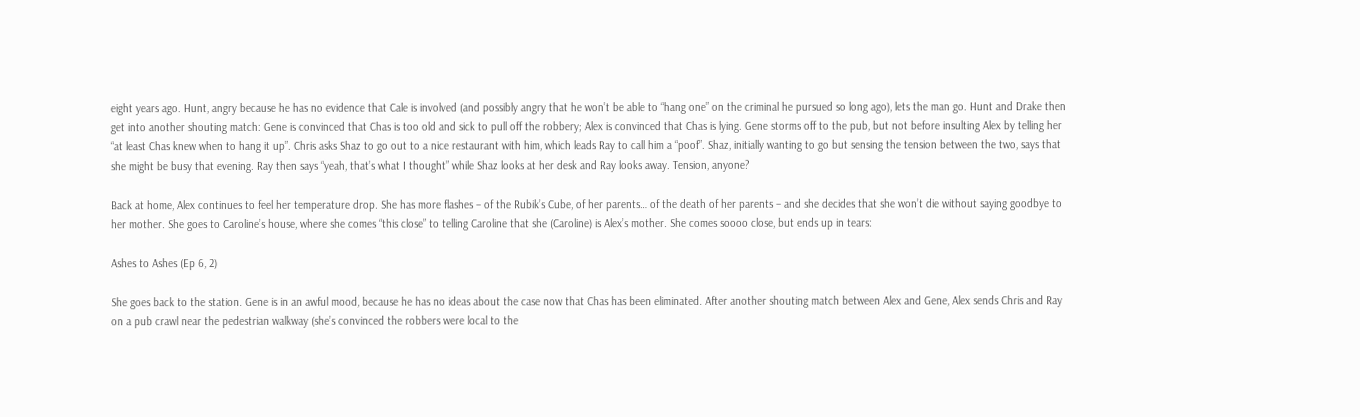eight years ago. Hunt, angry because he has no evidence that Cale is involved (and possibly angry that he won’t be able to “hang one” on the criminal he pursued so long ago), lets the man go. Hunt and Drake then get into another shouting match: Gene is convinced that Chas is too old and sick to pull off the robbery; Alex is convinced that Chas is lying. Gene storms off to the pub, but not before insulting Alex by telling her “at least Chas knew when to hang it up”. Chris asks Shaz to go out to a nice restaurant with him, which leads Ray to call him a “poof”. Shaz, initially wanting to go but sensing the tension between the two, says that she might be busy that evening. Ray then says “yeah, that’s what I thought” while Shaz looks at her desk and Ray looks away. Tension, anyone?

Back at home, Alex continues to feel her temperature drop. She has more flashes – of the Rubik’s Cube, of her parents… of the death of her parents – and she decides that she won’t die without saying goodbye to her mother. She goes to Caroline’s house, where she comes “this close” to telling Caroline that she (Caroline) is Alex’s mother. She comes soooo close, but ends up in tears:

Ashes to Ashes (Ep 6, 2)

She goes back to the station. Gene is in an awful mood, because he has no ideas about the case now that Chas has been eliminated. After another shouting match between Alex and Gene, Alex sends Chris and Ray on a pub crawl near the pedestrian walkway (she’s convinced the robbers were local to the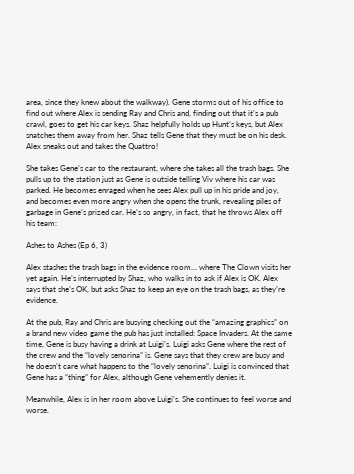area, since they knew about the walkway). Gene storms out of his office to find out where Alex is sending Ray and Chris and, finding out that it’s a pub crawl, goes to get his car keys. Shaz helpfully holds up Hunt’s keys, but Alex snatches them away from her. Shaz tells Gene that they must be on his desk. Alex sneaks out and takes the Quattro!

She takes Gene’s car to the restaurant, where she takes all the trash bags. She pulls up to the station just as Gene is outside telling Viv where his car was parked. He becomes enraged when he sees Alex pull up in his pride and joy, and becomes even more angry when she opens the trunk, revealing piles of garbage in Gene’s prized car. He’s so angry, in fact, that he throws Alex off his team:

Ashes to Ashes (Ep 6, 3)

Alex stashes the trash bags in the evidence room… where The Clown visits her yet again. He’s interrupted by Shaz, who walks in to ask if Alex is OK. Alex says that she’s OK, but asks Shaz to keep an eye on the trash bags, as they’re evidence.

At the pub, Ray and Chris are busying checking out the “amazing graphics” on a brand new video game the pub has just installed: Space Invaders. At the same time, Gene is busy having a drink at Luigi’s. Luigi asks Gene where the rest of the crew and the “lovely senorina” is. Gene says that they crew are busy and he doesn’t care what happens to the “lovely senorina”. Luigi is convinced that Gene has a “thing” for Alex, although Gene vehemently denies it.

Meanwhile, Alex is in her room above Luigi’s. She continues to feel worse and worse.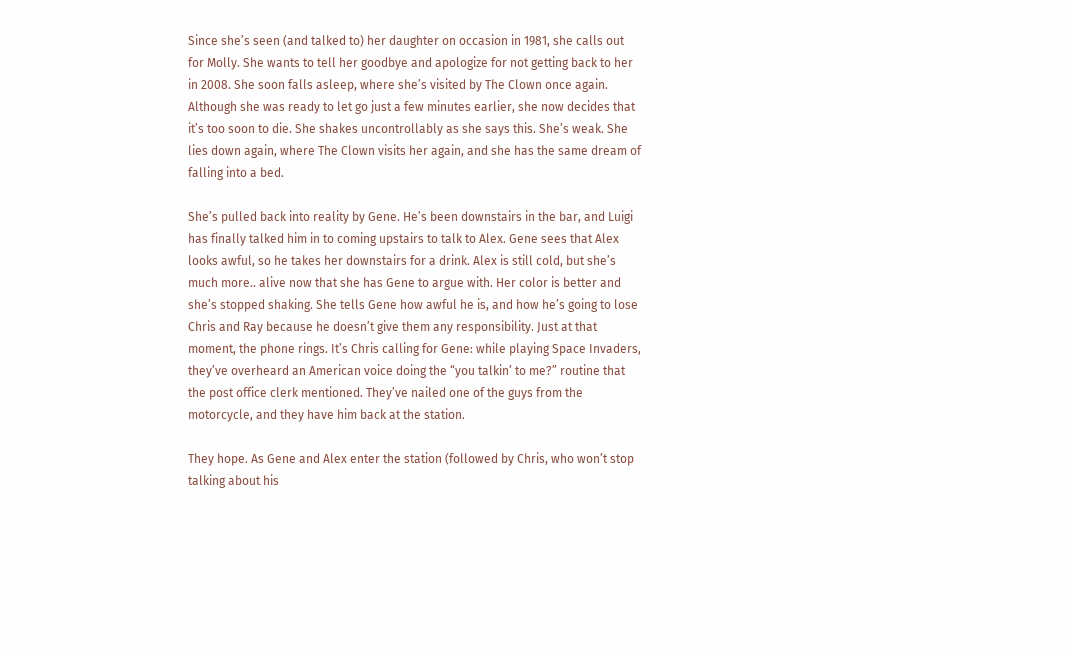Since she’s seen (and talked to) her daughter on occasion in 1981, she calls out for Molly. She wants to tell her goodbye and apologize for not getting back to her in 2008. She soon falls asleep, where she’s visited by The Clown once again. Although she was ready to let go just a few minutes earlier, she now decides that it’s too soon to die. She shakes uncontrollably as she says this. She’s weak. She lies down again, where The Clown visits her again, and she has the same dream of falling into a bed.

She’s pulled back into reality by Gene. He’s been downstairs in the bar, and Luigi has finally talked him in to coming upstairs to talk to Alex. Gene sees that Alex looks awful, so he takes her downstairs for a drink. Alex is still cold, but she’s much more.. alive now that she has Gene to argue with. Her color is better and she’s stopped shaking. She tells Gene how awful he is, and how he’s going to lose Chris and Ray because he doesn’t give them any responsibility. Just at that moment, the phone rings. It’s Chris calling for Gene: while playing Space Invaders, they’ve overheard an American voice doing the “you talkin’ to me?” routine that the post office clerk mentioned. They’ve nailed one of the guys from the motorcycle, and they have him back at the station.

They hope. As Gene and Alex enter the station (followed by Chris, who won’t stop talking about his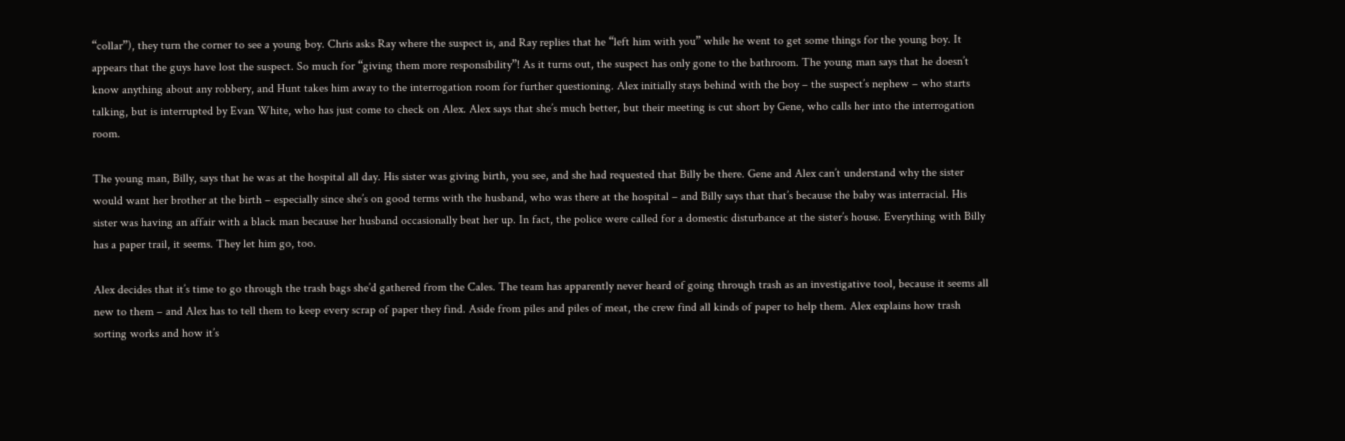“collar”), they turn the corner to see a young boy. Chris asks Ray where the suspect is, and Ray replies that he “left him with you” while he went to get some things for the young boy. It appears that the guys have lost the suspect. So much for “giving them more responsibility”! As it turns out, the suspect has only gone to the bathroom. The young man says that he doesn’t know anything about any robbery, and Hunt takes him away to the interrogation room for further questioning. Alex initially stays behind with the boy – the suspect’s nephew – who starts talking, but is interrupted by Evan White, who has just come to check on Alex. Alex says that she’s much better, but their meeting is cut short by Gene, who calls her into the interrogation room.

The young man, Billy, says that he was at the hospital all day. His sister was giving birth, you see, and she had requested that Billy be there. Gene and Alex can’t understand why the sister would want her brother at the birth – especially since she’s on good terms with the husband, who was there at the hospital – and Billy says that that’s because the baby was interracial. His sister was having an affair with a black man because her husband occasionally beat her up. In fact, the police were called for a domestic disturbance at the sister’s house. Everything with Billy has a paper trail, it seems. They let him go, too.

Alex decides that it’s time to go through the trash bags she’d gathered from the Cales. The team has apparently never heard of going through trash as an investigative tool, because it seems all new to them – and Alex has to tell them to keep every scrap of paper they find. Aside from piles and piles of meat, the crew find all kinds of paper to help them. Alex explains how trash sorting works and how it’s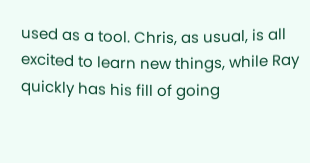used as a tool. Chris, as usual, is all excited to learn new things, while Ray quickly has his fill of going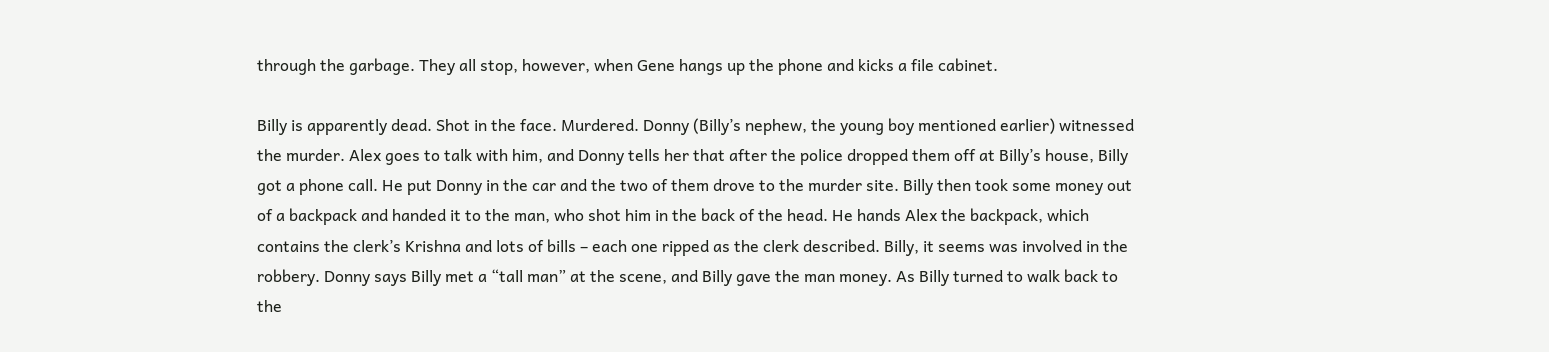through the garbage. They all stop, however, when Gene hangs up the phone and kicks a file cabinet.

Billy is apparently dead. Shot in the face. Murdered. Donny (Billy’s nephew, the young boy mentioned earlier) witnessed the murder. Alex goes to talk with him, and Donny tells her that after the police dropped them off at Billy’s house, Billy got a phone call. He put Donny in the car and the two of them drove to the murder site. Billy then took some money out of a backpack and handed it to the man, who shot him in the back of the head. He hands Alex the backpack, which contains the clerk’s Krishna and lots of bills – each one ripped as the clerk described. Billy, it seems was involved in the robbery. Donny says Billy met a “tall man” at the scene, and Billy gave the man money. As Billy turned to walk back to the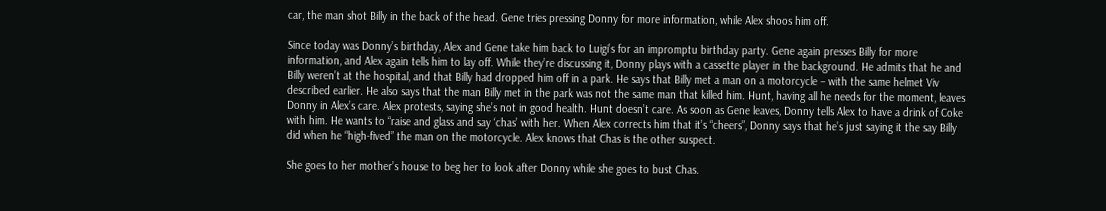car, the man shot Billy in the back of the head. Gene tries pressing Donny for more information, while Alex shoos him off.

Since today was Donny’s birthday, Alex and Gene take him back to Luigi’s for an impromptu birthday party. Gene again presses Billy for more information, and Alex again tells him to lay off. While they’re discussing it, Donny plays with a cassette player in the background. He admits that he and Billy weren’t at the hospital, and that Billy had dropped him off in a park. He says that Billy met a man on a motorcycle – with the same helmet Viv described earlier. He also says that the man Billy met in the park was not the same man that killed him. Hunt, having all he needs for the moment, leaves Donny in Alex’s care. Alex protests, saying she’s not in good health. Hunt doesn’t care. As soon as Gene leaves, Donny tells Alex to have a drink of Coke with him. He wants to “raise and glass and say ‘chas’ with her. When Alex corrects him that it’s “cheers”, Donny says that he’s just saying it the say Billy did when he “high-fived” the man on the motorcycle. Alex knows that Chas is the other suspect.

She goes to her mother’s house to beg her to look after Donny while she goes to bust Chas.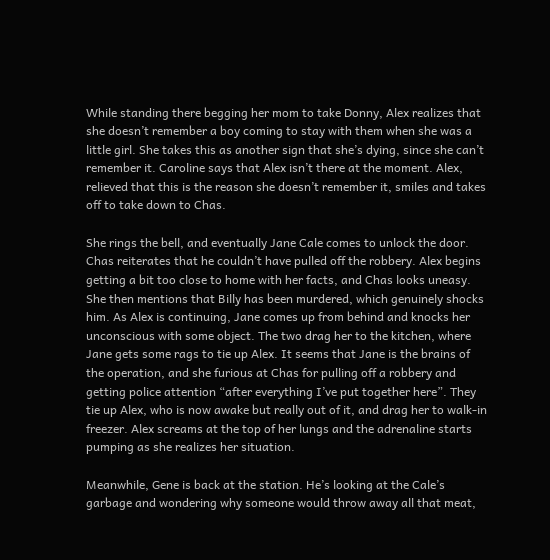While standing there begging her mom to take Donny, Alex realizes that she doesn’t remember a boy coming to stay with them when she was a little girl. She takes this as another sign that she’s dying, since she can’t remember it. Caroline says that Alex isn’t there at the moment. Alex, relieved that this is the reason she doesn’t remember it, smiles and takes off to take down to Chas.

She rings the bell, and eventually Jane Cale comes to unlock the door. Chas reiterates that he couldn’t have pulled off the robbery. Alex begins getting a bit too close to home with her facts, and Chas looks uneasy. She then mentions that Billy has been murdered, which genuinely shocks him. As Alex is continuing, Jane comes up from behind and knocks her unconscious with some object. The two drag her to the kitchen, where Jane gets some rags to tie up Alex. It seems that Jane is the brains of the operation, and she furious at Chas for pulling off a robbery and getting police attention “after everything I’ve put together here”. They tie up Alex, who is now awake but really out of it, and drag her to walk-in freezer. Alex screams at the top of her lungs and the adrenaline starts pumping as she realizes her situation.

Meanwhile, Gene is back at the station. He’s looking at the Cale’s garbage and wondering why someone would throw away all that meat,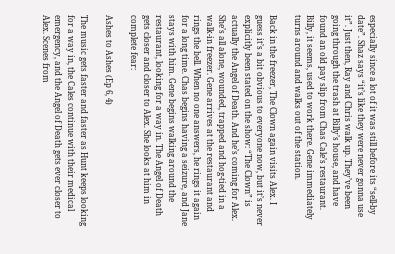especially since a lot of it was still before its “sell-by date”. Shaz says “it’s like they were never gonna use it”. Just then, Ray and Chris walk up. They’ve been going through the trash at Billy’s house, and have found an old pay slip from Chas Cale’s restaurant. Billy, it seems, used to work there. Gene immediately turns around and walks out of the station.

Back in the freezer, The Clown again visits Alex. I guess it’s a bit obvious to everyone now, but it’s never explicitly been stated on the show: “The Clown” is actually the Angel of Death. And he’s coming for Alex. She’s all alone, wounded, trapped and hog-tied in a walk-in freezer. Gene arrives at the restaurant and rings the bell. When no one answers, he rings it again for a long time. Chas begins having a seizure, and Jane stays with him. Gene begins walking around the restaurant, looking for a way in. The Angel of Death gets closer and closer to Alex. She looks at him in complete fear:

Ashes to Ashes (Ep 6, 4)

The music gets faster and faster as Hunt keeps looking for a way in, the Cales continue with their medical emergency, and the Angel of Death gets ever closer to Alex. Scenes from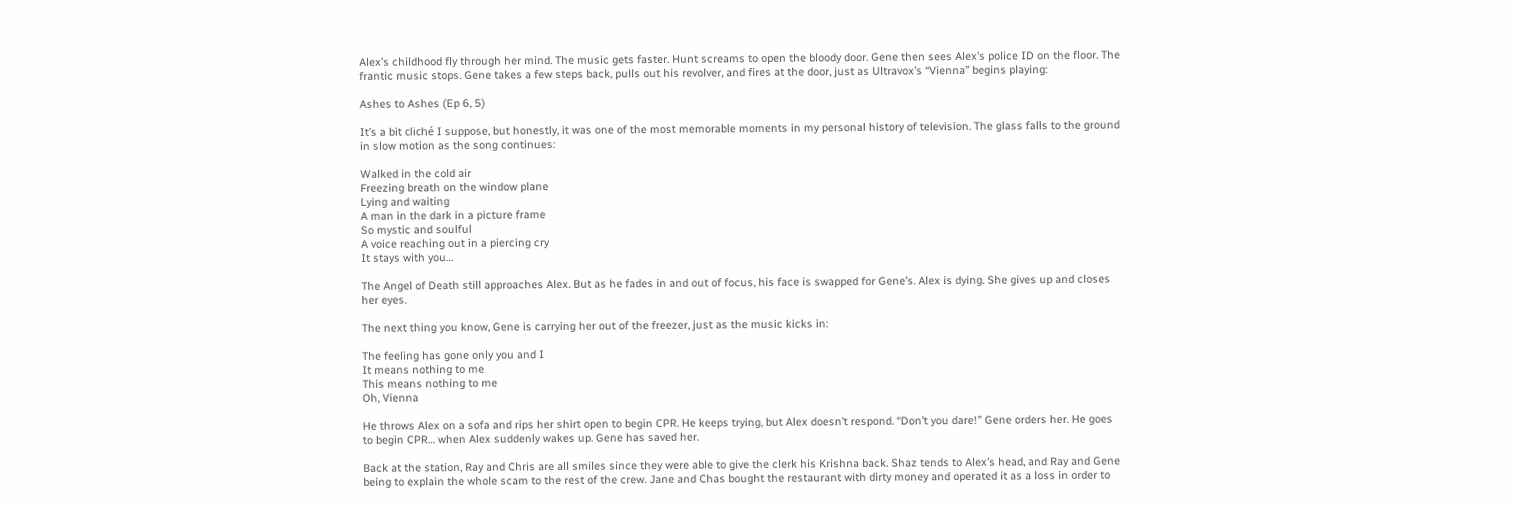Alex’s childhood fly through her mind. The music gets faster. Hunt screams to open the bloody door. Gene then sees Alex’s police ID on the floor. The frantic music stops. Gene takes a few steps back, pulls out his revolver, and fires at the door, just as Ultravox’s “Vienna” begins playing:

Ashes to Ashes (Ep 6, 5)

It’s a bit cliché I suppose, but honestly, it was one of the most memorable moments in my personal history of television. The glass falls to the ground in slow motion as the song continues:

Walked in the cold air
Freezing breath on the window plane
Lying and waiting
A man in the dark in a picture frame
So mystic and soulful
A voice reaching out in a piercing cry
It stays with you…

The Angel of Death still approaches Alex. But as he fades in and out of focus, his face is swapped for Gene’s. Alex is dying. She gives up and closes her eyes.

The next thing you know, Gene is carrying her out of the freezer, just as the music kicks in:

The feeling has gone only you and I
It means nothing to me
This means nothing to me
Oh, Vienna

He throws Alex on a sofa and rips her shirt open to begin CPR. He keeps trying, but Alex doesn’t respond. “Don’t you dare!” Gene orders her. He goes to begin CPR… when Alex suddenly wakes up. Gene has saved her.

Back at the station, Ray and Chris are all smiles since they were able to give the clerk his Krishna back. Shaz tends to Alex’s head, and Ray and Gene being to explain the whole scam to the rest of the crew. Jane and Chas bought the restaurant with dirty money and operated it as a loss in order to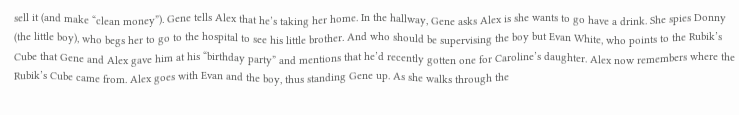sell it (and make “clean money”). Gene tells Alex that he’s taking her home. In the hallway, Gene asks Alex is she wants to go have a drink. She spies Donny (the little boy), who begs her to go to the hospital to see his little brother. And who should be supervising the boy but Evan White, who points to the Rubik’s Cube that Gene and Alex gave him at his “birthday party” and mentions that he’d recently gotten one for Caroline’s daughter. Alex now remembers where the Rubik’s Cube came from. Alex goes with Evan and the boy, thus standing Gene up. As she walks through the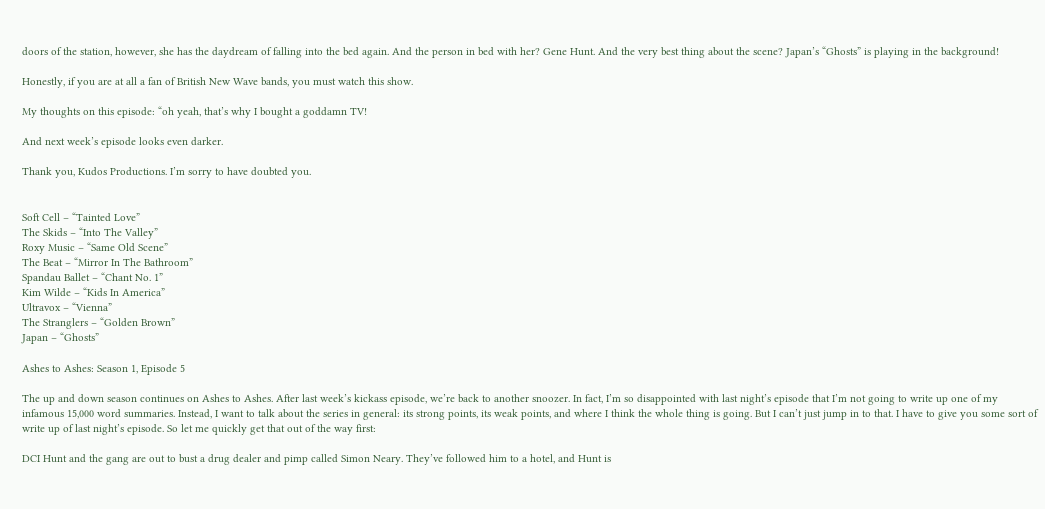doors of the station, however, she has the daydream of falling into the bed again. And the person in bed with her? Gene Hunt. And the very best thing about the scene? Japan’s “Ghosts” is playing in the background!

Honestly, if you are at all a fan of British New Wave bands, you must watch this show.

My thoughts on this episode: “oh yeah, that’s why I bought a goddamn TV!

And next week’s episode looks even darker.

Thank you, Kudos Productions. I’m sorry to have doubted you.


Soft Cell – “Tainted Love”
The Skids – “Into The Valley”
Roxy Music – “Same Old Scene”
The Beat – “Mirror In The Bathroom”
Spandau Ballet – “Chant No. 1”
Kim Wilde – “Kids In America”
Ultravox – “Vienna”
The Stranglers – “Golden Brown”
Japan – “Ghosts”

Ashes to Ashes: Season 1, Episode 5

The up and down season continues on Ashes to Ashes. After last week’s kickass episode, we’re back to another snoozer. In fact, I’m so disappointed with last night’s episode that I’m not going to write up one of my infamous 15,000 word summaries. Instead, I want to talk about the series in general: its strong points, its weak points, and where I think the whole thing is going. But I can’t just jump in to that. I have to give you some sort of write up of last night’s episode. So let me quickly get that out of the way first:

DCI Hunt and the gang are out to bust a drug dealer and pimp called Simon Neary. They’ve followed him to a hotel, and Hunt is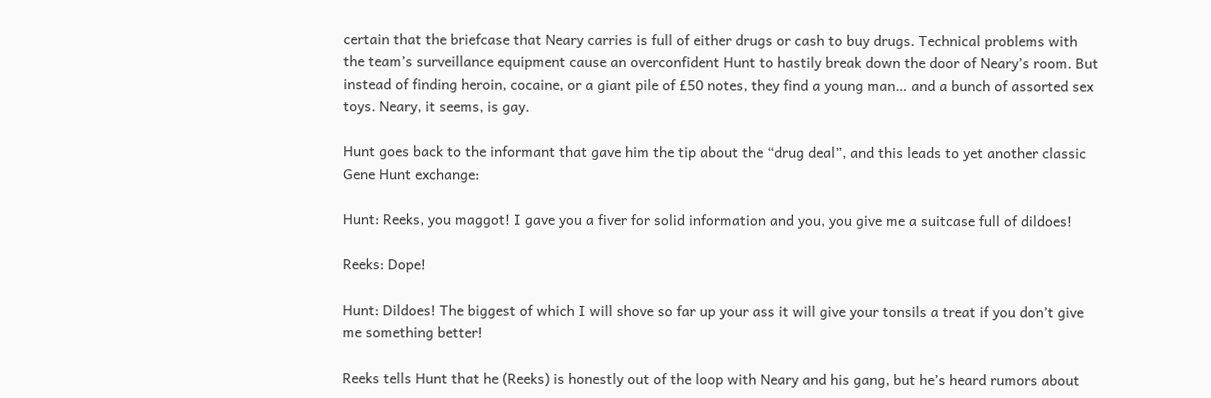certain that the briefcase that Neary carries is full of either drugs or cash to buy drugs. Technical problems with the team’s surveillance equipment cause an overconfident Hunt to hastily break down the door of Neary’s room. But instead of finding heroin, cocaine, or a giant pile of £50 notes, they find a young man… and a bunch of assorted sex toys. Neary, it seems, is gay.

Hunt goes back to the informant that gave him the tip about the “drug deal”, and this leads to yet another classic Gene Hunt exchange:

Hunt: Reeks, you maggot! I gave you a fiver for solid information and you, you give me a suitcase full of dildoes!

Reeks: Dope!

Hunt: Dildoes! The biggest of which I will shove so far up your ass it will give your tonsils a treat if you don’t give me something better!

Reeks tells Hunt that he (Reeks) is honestly out of the loop with Neary and his gang, but he’s heard rumors about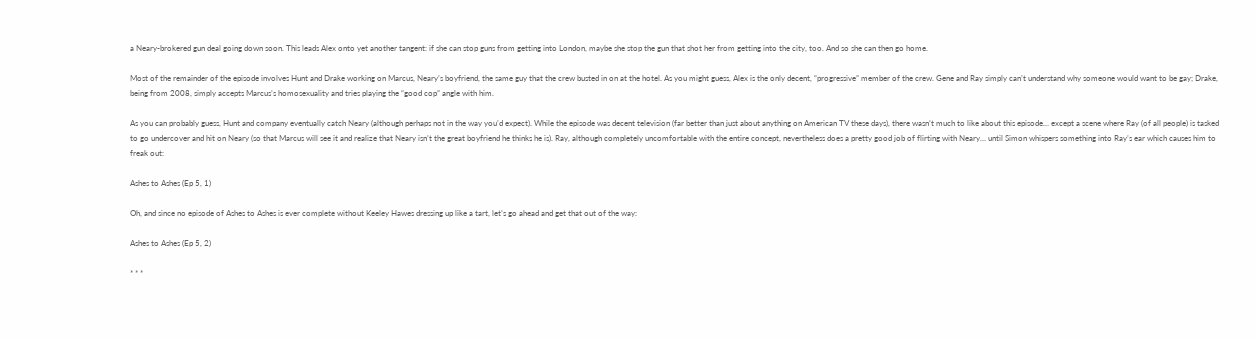a Neary-brokered gun deal going down soon. This leads Alex onto yet another tangent: if she can stop guns from getting into London, maybe she stop the gun that shot her from getting into the city, too. And so she can then go home.

Most of the remainder of the episode involves Hunt and Drake working on Marcus, Neary’s boyfriend, the same guy that the crew busted in on at the hotel. As you might guess, Alex is the only decent, “progressive” member of the crew. Gene and Ray simply can’t understand why someone would want to be gay; Drake, being from 2008, simply accepts Marcus’s homosexuality and tries playing the “good cop” angle with him.

As you can probably guess, Hunt and company eventually catch Neary (although perhaps not in the way you’d expect). While the episode was decent television (far better than just about anything on American TV these days), there wasn’t much to like about this episode… except a scene where Ray (of all people) is tasked to go undercover and hit on Neary (so that Marcus will see it and realize that Neary isn’t the great boyfriend he thinks he is). Ray, although completely uncomfortable with the entire concept, nevertheless does a pretty good job of flirting with Neary… until Simon whispers something into Ray’s ear which causes him to freak out:

Ashes to Ashes (Ep 5, 1)

Oh, and since no episode of Ashes to Ashes is ever complete without Keeley Hawes dressing up like a tart, let’s go ahead and get that out of the way:

Ashes to Ashes (Ep 5, 2)

* * *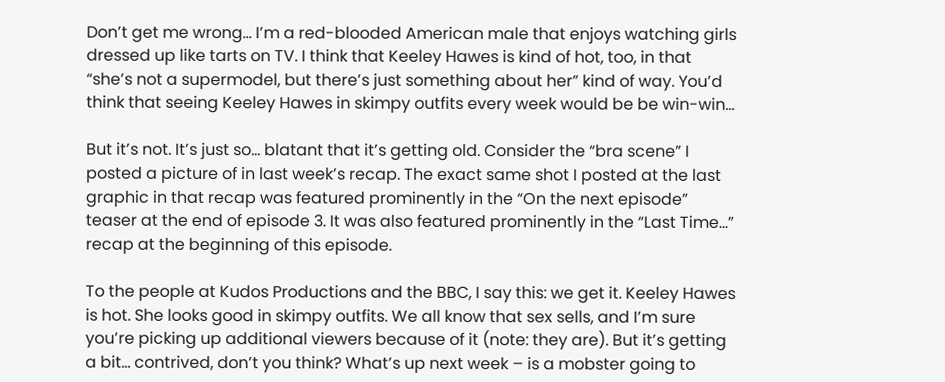Don’t get me wrong… I’m a red-blooded American male that enjoys watching girls dressed up like tarts on TV. I think that Keeley Hawes is kind of hot, too, in that “she’s not a supermodel, but there’s just something about her” kind of way. You’d think that seeing Keeley Hawes in skimpy outfits every week would be be win-win…

But it’s not. It’s just so… blatant that it’s getting old. Consider the “bra scene” I posted a picture of in last week’s recap. The exact same shot I posted at the last graphic in that recap was featured prominently in the “On the next episode” teaser at the end of episode 3. It was also featured prominently in the “Last Time…” recap at the beginning of this episode.

To the people at Kudos Productions and the BBC, I say this: we get it. Keeley Hawes is hot. She looks good in skimpy outfits. We all know that sex sells, and I’m sure you’re picking up additional viewers because of it (note: they are). But it’s getting a bit… contrived, don’t you think? What’s up next week – is a mobster going to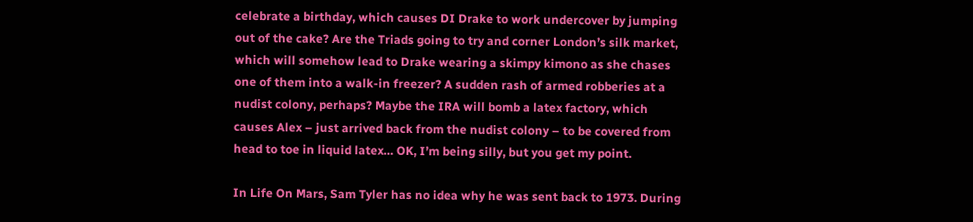celebrate a birthday, which causes DI Drake to work undercover by jumping out of the cake? Are the Triads going to try and corner London’s silk market, which will somehow lead to Drake wearing a skimpy kimono as she chases one of them into a walk-in freezer? A sudden rash of armed robberies at a nudist colony, perhaps? Maybe the IRA will bomb a latex factory, which causes Alex – just arrived back from the nudist colony – to be covered from head to toe in liquid latex… OK, I’m being silly, but you get my point.

In Life On Mars, Sam Tyler has no idea why he was sent back to 1973. During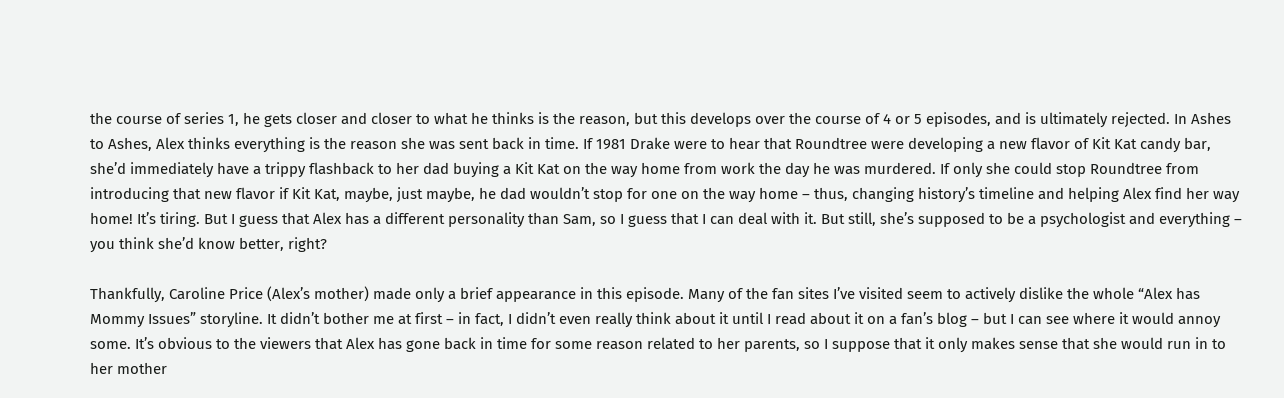the course of series 1, he gets closer and closer to what he thinks is the reason, but this develops over the course of 4 or 5 episodes, and is ultimately rejected. In Ashes to Ashes, Alex thinks everything is the reason she was sent back in time. If 1981 Drake were to hear that Roundtree were developing a new flavor of Kit Kat candy bar, she’d immediately have a trippy flashback to her dad buying a Kit Kat on the way home from work the day he was murdered. If only she could stop Roundtree from introducing that new flavor if Kit Kat, maybe, just maybe, he dad wouldn’t stop for one on the way home – thus, changing history’s timeline and helping Alex find her way home! It’s tiring. But I guess that Alex has a different personality than Sam, so I guess that I can deal with it. But still, she’s supposed to be a psychologist and everything – you think she’d know better, right?

Thankfully, Caroline Price (Alex’s mother) made only a brief appearance in this episode. Many of the fan sites I’ve visited seem to actively dislike the whole “Alex has Mommy Issues” storyline. It didn’t bother me at first – in fact, I didn’t even really think about it until I read about it on a fan’s blog – but I can see where it would annoy some. It’s obvious to the viewers that Alex has gone back in time for some reason related to her parents, so I suppose that it only makes sense that she would run in to her mother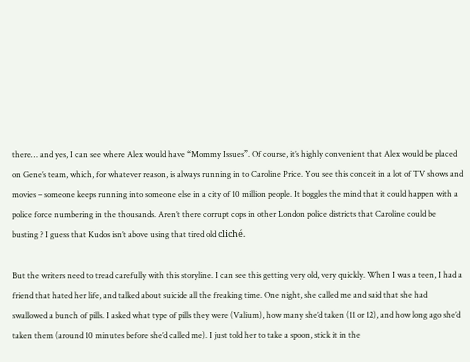there… and yes, I can see where Alex would have “Mommy Issues”. Of course, it’s highly convenient that Alex would be placed on Gene’s team, which, for whatever reason, is always running in to Caroline Price. You see this conceit in a lot of TV shows and movies – someone keeps running into someone else in a city of 10 million people. It boggles the mind that it could happen with a police force numbering in the thousands. Aren’t there corrupt cops in other London police districts that Caroline could be busting ? I guess that Kudos isn’t above using that tired old cliché.

But the writers need to tread carefully with this storyline. I can see this getting very old, very quickly. When I was a teen, I had a friend that hated her life, and talked about suicide all the freaking time. One night, she called me and said that she had swallowed a bunch of pills. I asked what type of pills they were (Valium), how many she’d taken (11 or 12), and how long ago she’d taken them (around 10 minutes before she’d called me). I just told her to take a spoon, stick it in the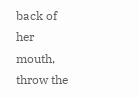back of her mouth, throw the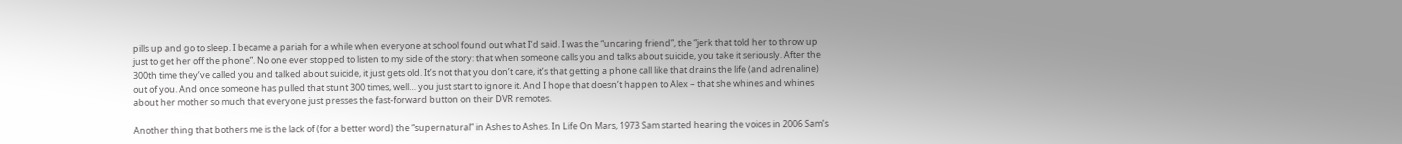pills up and go to sleep. I became a pariah for a while when everyone at school found out what I’d said. I was the “uncaring friend”, the “jerk that told her to throw up just to get her off the phone”. No one ever stopped to listen to my side of the story: that when someone calls you and talks about suicide, you take it seriously. After the 300th time they’ve called you and talked about suicide, it just gets old. It’s not that you don’t care, it’s that getting a phone call like that drains the life (and adrenaline) out of you. And once someone has pulled that stunt 300 times, well… you just start to ignore it. And I hope that doesn’t happen to Alex – that she whines and whines about her mother so much that everyone just presses the fast-forward button on their DVR remotes.

Another thing that bothers me is the lack of (for a better word) the “supernatural” in Ashes to Ashes. In Life On Mars, 1973 Sam started hearing the voices in 2006 Sam’s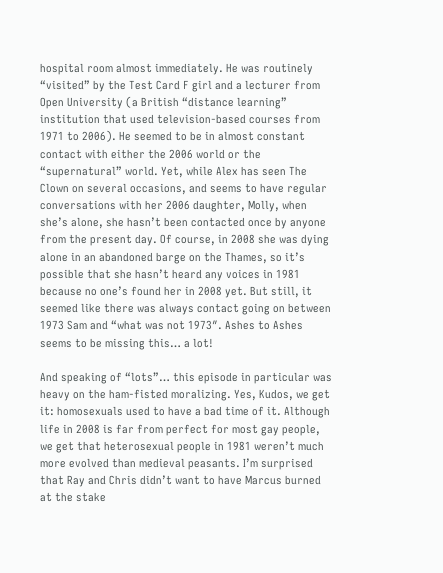hospital room almost immediately. He was routinely “visited” by the Test Card F girl and a lecturer from Open University (a British “distance learning” institution that used television-based courses from 1971 to 2006). He seemed to be in almost constant contact with either the 2006 world or the “supernatural” world. Yet, while Alex has seen The Clown on several occasions, and seems to have regular conversations with her 2006 daughter, Molly, when she’s alone, she hasn’t been contacted once by anyone from the present day. Of course, in 2008 she was dying alone in an abandoned barge on the Thames, so it’s possible that she hasn’t heard any voices in 1981 because no one’s found her in 2008 yet. But still, it seemed like there was always contact going on between 1973 Sam and “what was not 1973″. Ashes to Ashes seems to be missing this… a lot!

And speaking of “lots”… this episode in particular was heavy on the ham-fisted moralizing. Yes, Kudos, we get it: homosexuals used to have a bad time of it. Although life in 2008 is far from perfect for most gay people, we get that heterosexual people in 1981 weren’t much more evolved than medieval peasants. I’m surprised that Ray and Chris didn’t want to have Marcus burned at the stake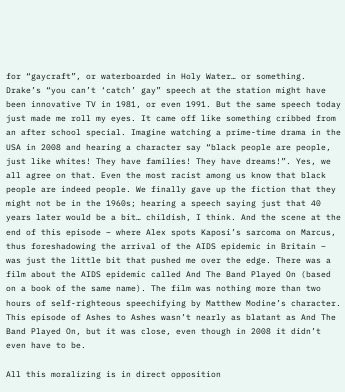for “gaycraft”, or waterboarded in Holy Water… or something. Drake’s “you can’t ‘catch’ gay” speech at the station might have been innovative TV in 1981, or even 1991. But the same speech today just made me roll my eyes. It came off like something cribbed from an after school special. Imagine watching a prime-time drama in the USA in 2008 and hearing a character say “black people are people, just like whites! They have families! They have dreams!”. Yes, we all agree on that. Even the most racist among us know that black people are indeed people. We finally gave up the fiction that they might not be in the 1960s; hearing a speech saying just that 40 years later would be a bit… childish, I think. And the scene at the end of this episode – where Alex spots Kaposi’s sarcoma on Marcus, thus foreshadowing the arrival of the AIDS epidemic in Britain – was just the little bit that pushed me over the edge. There was a film about the AIDS epidemic called And The Band Played On (based on a book of the same name). The film was nothing more than two hours of self-righteous speechifying by Matthew Modine’s character. This episode of Ashes to Ashes wasn’t nearly as blatant as And The Band Played On, but it was close, even though in 2008 it didn’t even have to be.

All this moralizing is in direct opposition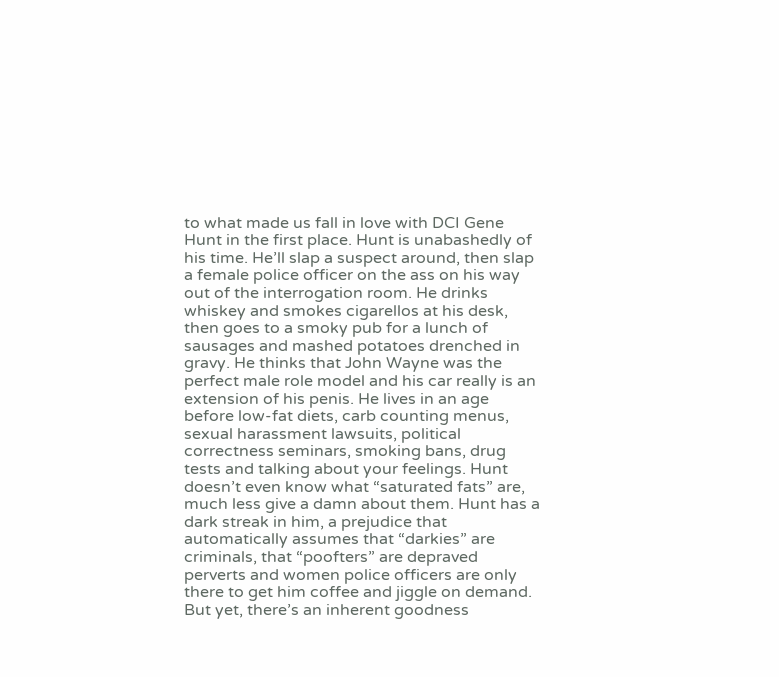to what made us fall in love with DCI Gene Hunt in the first place. Hunt is unabashedly of his time. He’ll slap a suspect around, then slap a female police officer on the ass on his way out of the interrogation room. He drinks whiskey and smokes cigarellos at his desk, then goes to a smoky pub for a lunch of sausages and mashed potatoes drenched in gravy. He thinks that John Wayne was the perfect male role model and his car really is an extension of his penis. He lives in an age before low-fat diets, carb counting menus, sexual harassment lawsuits, political correctness seminars, smoking bans, drug tests and talking about your feelings. Hunt doesn’t even know what “saturated fats” are, much less give a damn about them. Hunt has a dark streak in him, a prejudice that automatically assumes that “darkies” are criminals, that “poofters” are depraved perverts and women police officers are only there to get him coffee and jiggle on demand. But yet, there’s an inherent goodness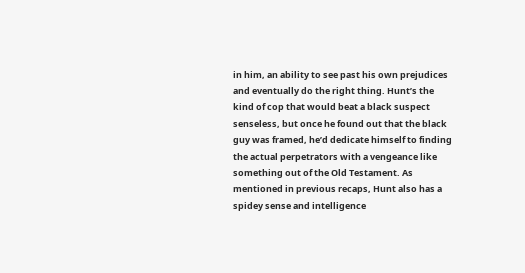in him, an ability to see past his own prejudices and eventually do the right thing. Hunt’s the kind of cop that would beat a black suspect senseless, but once he found out that the black guy was framed, he’d dedicate himself to finding the actual perpetrators with a vengeance like something out of the Old Testament. As mentioned in previous recaps, Hunt also has a spidey sense and intelligence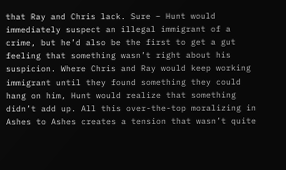that Ray and Chris lack. Sure – Hunt would immediately suspect an illegal immigrant of a crime, but he’d also be the first to get a gut feeling that something wasn’t right about his suspicion. Where Chris and Ray would keep working immigrant until they found something they could hang on him, Hunt would realize that something didn’t add up. All this over-the-top moralizing in Ashes to Ashes creates a tension that wasn’t quite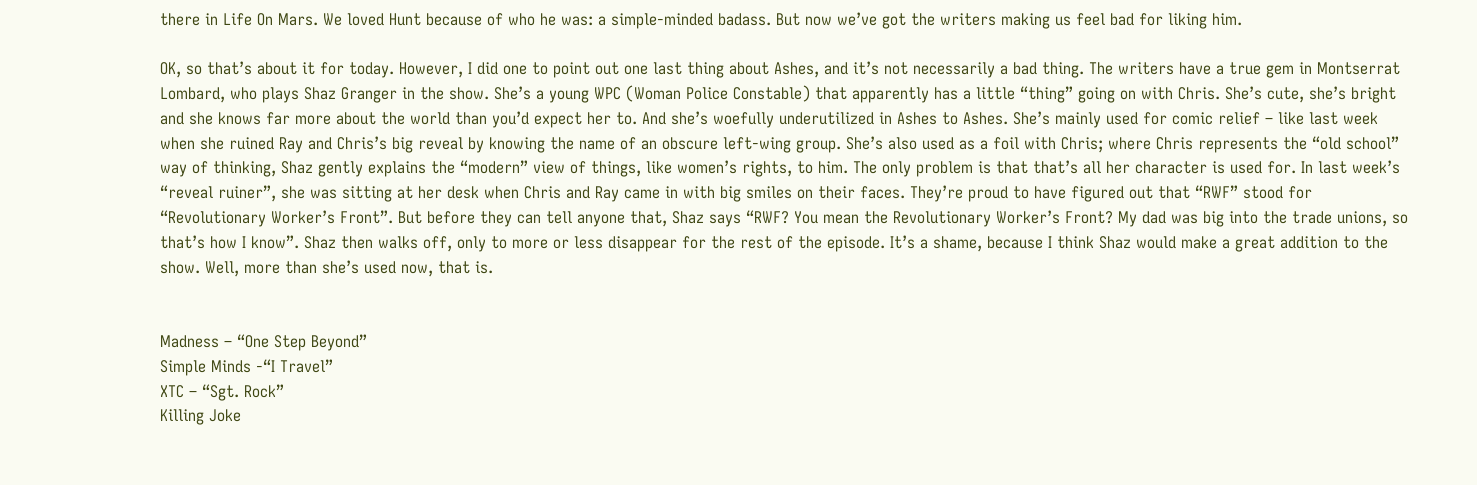there in Life On Mars. We loved Hunt because of who he was: a simple-minded badass. But now we’ve got the writers making us feel bad for liking him.

OK, so that’s about it for today. However, I did one to point out one last thing about Ashes, and it’s not necessarily a bad thing. The writers have a true gem in Montserrat Lombard, who plays Shaz Granger in the show. She’s a young WPC (Woman Police Constable) that apparently has a little “thing” going on with Chris. She’s cute, she’s bright and she knows far more about the world than you’d expect her to. And she’s woefully underutilized in Ashes to Ashes. She’s mainly used for comic relief – like last week when she ruined Ray and Chris’s big reveal by knowing the name of an obscure left-wing group. She’s also used as a foil with Chris; where Chris represents the “old school” way of thinking, Shaz gently explains the “modern” view of things, like women’s rights, to him. The only problem is that that’s all her character is used for. In last week’s “reveal ruiner”, she was sitting at her desk when Chris and Ray came in with big smiles on their faces. They’re proud to have figured out that “RWF” stood for “Revolutionary Worker’s Front”. But before they can tell anyone that, Shaz says “RWF? You mean the Revolutionary Worker’s Front? My dad was big into the trade unions, so that’s how I know”. Shaz then walks off, only to more or less disappear for the rest of the episode. It’s a shame, because I think Shaz would make a great addition to the show. Well, more than she’s used now, that is.


Madness – “One Step Beyond”
Simple Minds -“I Travel”
XTC – “Sgt. Rock”
Killing Joke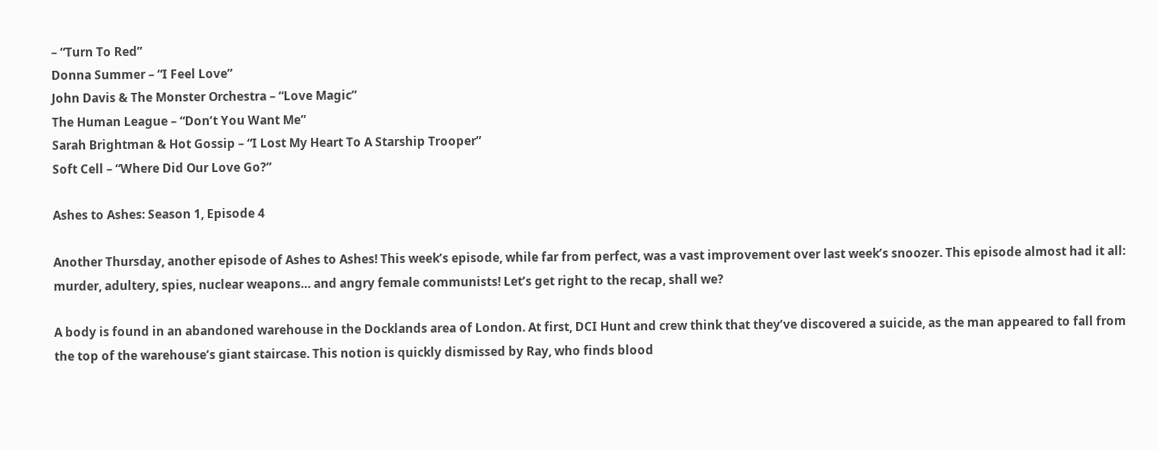– “Turn To Red”
Donna Summer – “I Feel Love”
John Davis & The Monster Orchestra – “Love Magic”
The Human League – “Don’t You Want Me”
Sarah Brightman & Hot Gossip – “I Lost My Heart To A Starship Trooper”
Soft Cell – “Where Did Our Love Go?”

Ashes to Ashes: Season 1, Episode 4

Another Thursday, another episode of Ashes to Ashes! This week’s episode, while far from perfect, was a vast improvement over last week’s snoozer. This episode almost had it all: murder, adultery, spies, nuclear weapons… and angry female communists! Let’s get right to the recap, shall we?

A body is found in an abandoned warehouse in the Docklands area of London. At first, DCI Hunt and crew think that they’ve discovered a suicide, as the man appeared to fall from the top of the warehouse’s giant staircase. This notion is quickly dismissed by Ray, who finds blood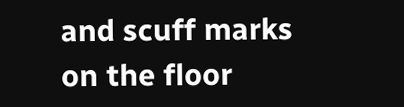and scuff marks on the floor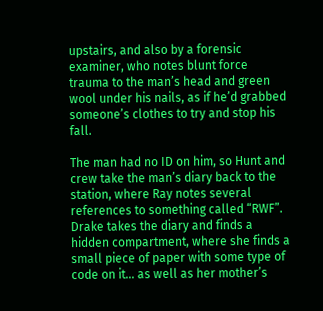upstairs, and also by a forensic examiner, who notes blunt force trauma to the man’s head and green wool under his nails, as if he’d grabbed someone’s clothes to try and stop his fall.

The man had no ID on him, so Hunt and crew take the man’s diary back to the station, where Ray notes several references to something called “RWF”. Drake takes the diary and finds a hidden compartment, where she finds a small piece of paper with some type of code on it… as well as her mother’s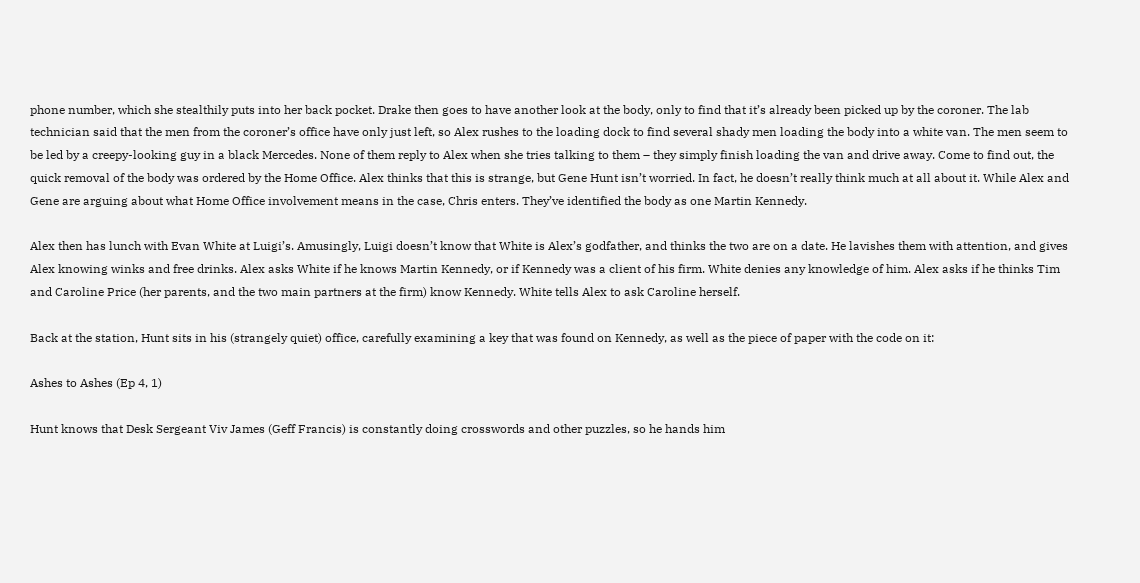phone number, which she stealthily puts into her back pocket. Drake then goes to have another look at the body, only to find that it’s already been picked up by the coroner. The lab technician said that the men from the coroner’s office have only just left, so Alex rushes to the loading dock to find several shady men loading the body into a white van. The men seem to be led by a creepy-looking guy in a black Mercedes. None of them reply to Alex when she tries talking to them – they simply finish loading the van and drive away. Come to find out, the quick removal of the body was ordered by the Home Office. Alex thinks that this is strange, but Gene Hunt isn’t worried. In fact, he doesn’t really think much at all about it. While Alex and Gene are arguing about what Home Office involvement means in the case, Chris enters. They’ve identified the body as one Martin Kennedy.

Alex then has lunch with Evan White at Luigi’s. Amusingly, Luigi doesn’t know that White is Alex’s godfather, and thinks the two are on a date. He lavishes them with attention, and gives Alex knowing winks and free drinks. Alex asks White if he knows Martin Kennedy, or if Kennedy was a client of his firm. White denies any knowledge of him. Alex asks if he thinks Tim and Caroline Price (her parents, and the two main partners at the firm) know Kennedy. White tells Alex to ask Caroline herself.

Back at the station, Hunt sits in his (strangely quiet) office, carefully examining a key that was found on Kennedy, as well as the piece of paper with the code on it:

Ashes to Ashes (Ep 4, 1)

Hunt knows that Desk Sergeant Viv James (Geff Francis) is constantly doing crosswords and other puzzles, so he hands him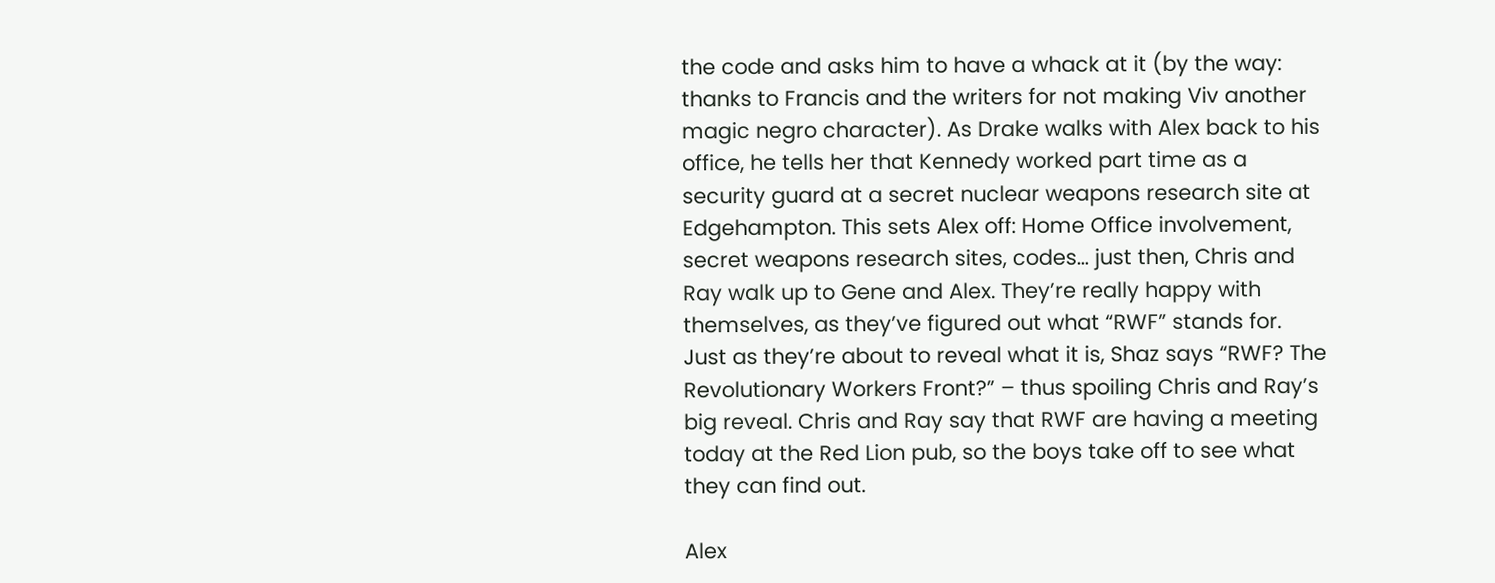the code and asks him to have a whack at it (by the way: thanks to Francis and the writers for not making Viv another magic negro character). As Drake walks with Alex back to his office, he tells her that Kennedy worked part time as a security guard at a secret nuclear weapons research site at Edgehampton. This sets Alex off: Home Office involvement, secret weapons research sites, codes… just then, Chris and Ray walk up to Gene and Alex. They’re really happy with themselves, as they’ve figured out what “RWF” stands for. Just as they’re about to reveal what it is, Shaz says “RWF? The Revolutionary Workers Front?” – thus spoiling Chris and Ray’s big reveal. Chris and Ray say that RWF are having a meeting today at the Red Lion pub, so the boys take off to see what they can find out.

Alex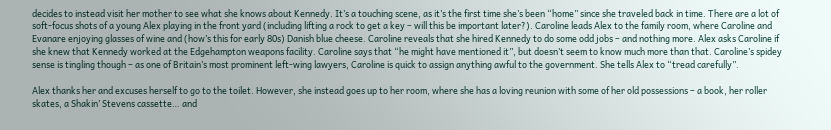decides to instead visit her mother to see what she knows about Kennedy. It’s a touching scene, as it’s the first time she’s been “home” since she traveled back in time. There are a lot of soft-focus shots of a young Alex playing in the front yard (including lifting a rock to get a key – will this be important later?). Caroline leads Alex to the family room, where Caroline and Evanare enjoying glasses of wine and (how’s this for early 80s) Danish blue cheese. Caroline reveals that she hired Kennedy to do some odd jobs – and nothing more. Alex asks Caroline if she knew that Kennedy worked at the Edgehampton weapons facility. Caroline says that “he might have mentioned it”, but doesn’t seem to know much more than that. Caroline’s spidey sense is tingling though – as one of Britain’s most prominent left-wing lawyers, Caroline is quick to assign anything awful to the government. She tells Alex to “tread carefully”.

Alex thanks her and excuses herself to go to the toilet. However, she instead goes up to her room, where she has a loving reunion with some of her old possessions – a book, her roller skates, a Shakin’ Stevens cassette… and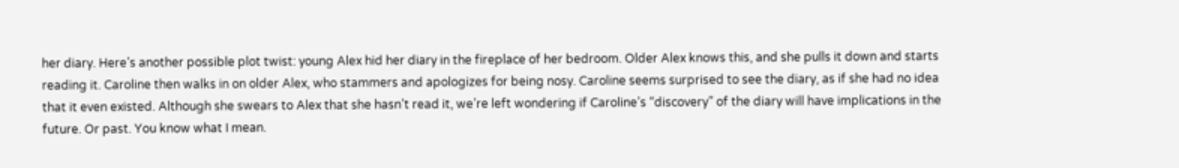her diary. Here’s another possible plot twist: young Alex hid her diary in the fireplace of her bedroom. Older Alex knows this, and she pulls it down and starts reading it. Caroline then walks in on older Alex, who stammers and apologizes for being nosy. Caroline seems surprised to see the diary, as if she had no idea that it even existed. Although she swears to Alex that she hasn’t read it, we’re left wondering if Caroline’s “discovery” of the diary will have implications in the future. Or past. You know what I mean.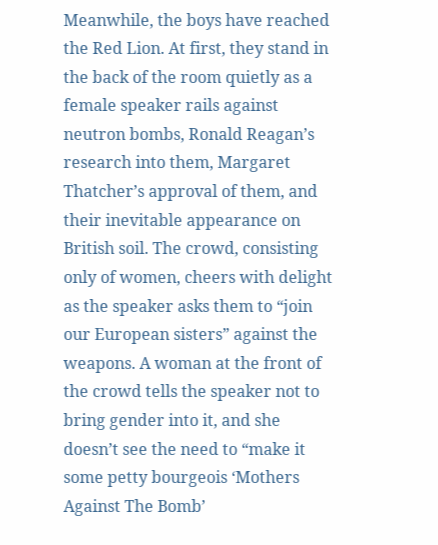Meanwhile, the boys have reached the Red Lion. At first, they stand in the back of the room quietly as a female speaker rails against neutron bombs, Ronald Reagan’s research into them, Margaret Thatcher’s approval of them, and their inevitable appearance on British soil. The crowd, consisting only of women, cheers with delight as the speaker asks them to “join our European sisters” against the weapons. A woman at the front of the crowd tells the speaker not to bring gender into it, and she doesn’t see the need to “make it some petty bourgeois ‘Mothers Against The Bomb’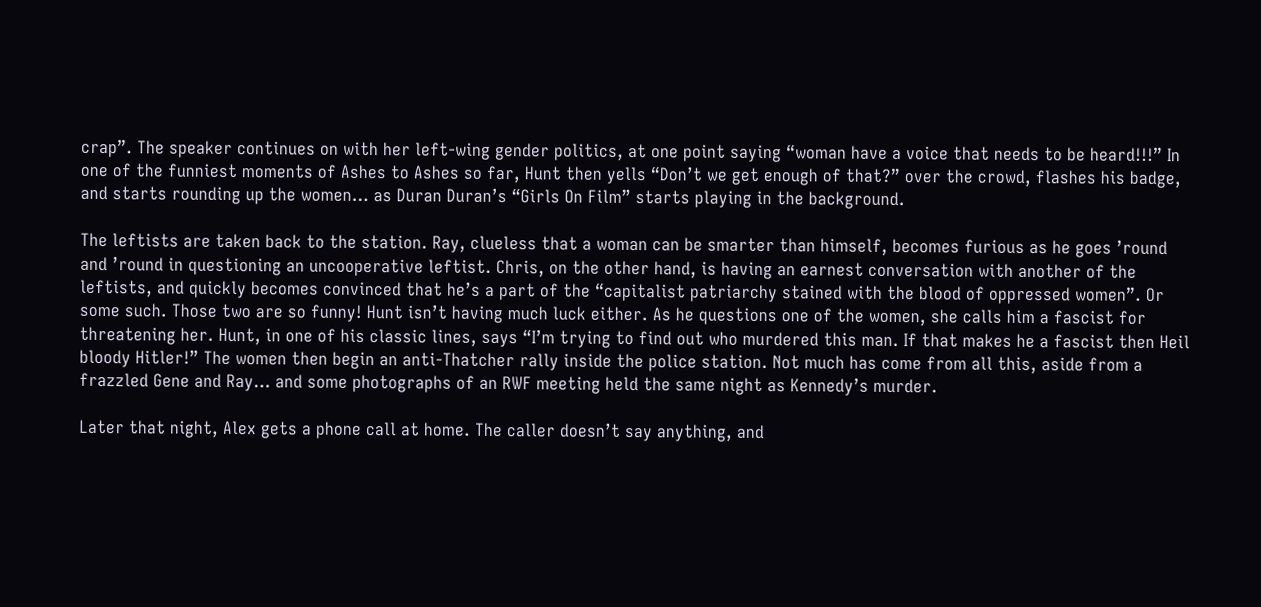crap”. The speaker continues on with her left-wing gender politics, at one point saying “woman have a voice that needs to be heard!!!” In one of the funniest moments of Ashes to Ashes so far, Hunt then yells “Don’t we get enough of that?” over the crowd, flashes his badge, and starts rounding up the women… as Duran Duran’s “Girls On Film” starts playing in the background.

The leftists are taken back to the station. Ray, clueless that a woman can be smarter than himself, becomes furious as he goes ’round and ’round in questioning an uncooperative leftist. Chris, on the other hand, is having an earnest conversation with another of the leftists, and quickly becomes convinced that he’s a part of the “capitalist patriarchy stained with the blood of oppressed women”. Or some such. Those two are so funny! Hunt isn’t having much luck either. As he questions one of the women, she calls him a fascist for threatening her. Hunt, in one of his classic lines, says “I’m trying to find out who murdered this man. If that makes he a fascist then Heil bloody Hitler!” The women then begin an anti-Thatcher rally inside the police station. Not much has come from all this, aside from a frazzled Gene and Ray… and some photographs of an RWF meeting held the same night as Kennedy’s murder.

Later that night, Alex gets a phone call at home. The caller doesn’t say anything, and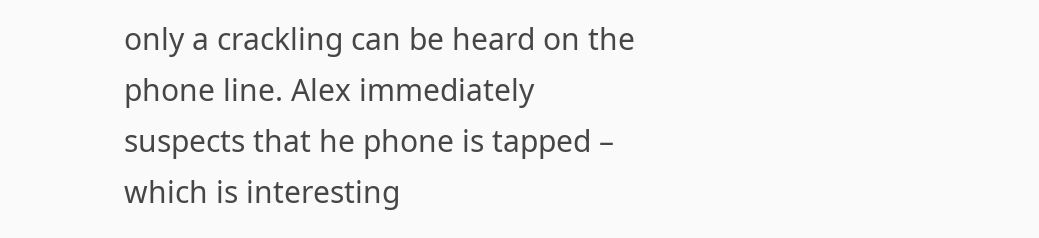only a crackling can be heard on the phone line. Alex immediately suspects that he phone is tapped – which is interesting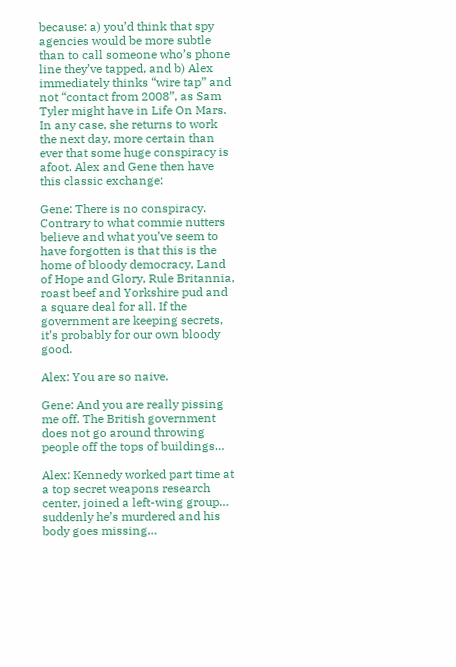because: a) you’d think that spy agencies would be more subtle than to call someone who’s phone line they’ve tapped, and b) Alex immediately thinks “wire tap” and not “contact from 2008”, as Sam Tyler might have in Life On Mars. In any case, she returns to work the next day, more certain than ever that some huge conspiracy is afoot. Alex and Gene then have this classic exchange:

Gene: There is no conspiracy. Contrary to what commie nutters believe and what you’ve seem to have forgotten is that this is the home of bloody democracy, Land of Hope and Glory, Rule Britannia, roast beef and Yorkshire pud and a square deal for all. If the government are keeping secrets, it’s probably for our own bloody good.

Alex: You are so naive.

Gene: And you are really pissing me off. The British government does not go around throwing people off the tops of buildings…

Alex: Kennedy worked part time at a top secret weapons research center, joined a left-wing group… suddenly he’s murdered and his body goes missing…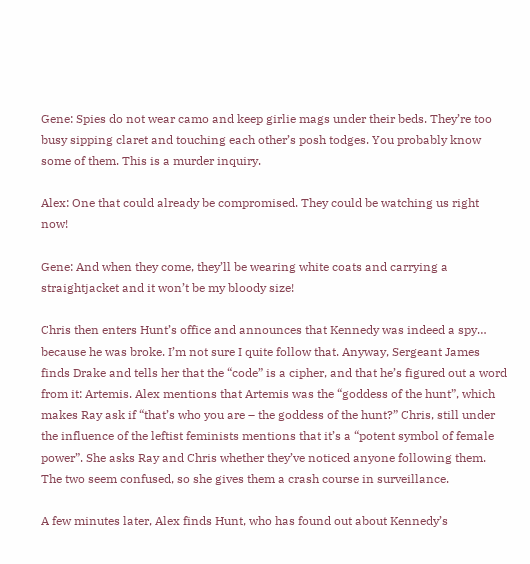Gene: Spies do not wear camo and keep girlie mags under their beds. They’re too busy sipping claret and touching each other’s posh todges. You probably know some of them. This is a murder inquiry.

Alex: One that could already be compromised. They could be watching us right now!

Gene: And when they come, they’ll be wearing white coats and carrying a straightjacket and it won’t be my bloody size!

Chris then enters Hunt’s office and announces that Kennedy was indeed a spy… because he was broke. I’m not sure I quite follow that. Anyway, Sergeant James finds Drake and tells her that the “code” is a cipher, and that he’s figured out a word from it: Artemis. Alex mentions that Artemis was the “goddess of the hunt”, which makes Ray ask if “that’s who you are – the goddess of the hunt?” Chris, still under the influence of the leftist feminists mentions that it’s a “potent symbol of female power”. She asks Ray and Chris whether they’ve noticed anyone following them. The two seem confused, so she gives them a crash course in surveillance.

A few minutes later, Alex finds Hunt, who has found out about Kennedy’s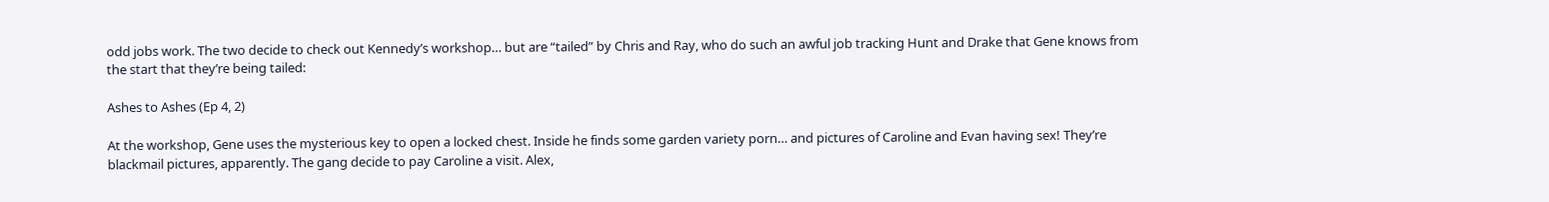odd jobs work. The two decide to check out Kennedy’s workshop… but are “tailed” by Chris and Ray, who do such an awful job tracking Hunt and Drake that Gene knows from the start that they’re being tailed:

Ashes to Ashes (Ep 4, 2)

At the workshop, Gene uses the mysterious key to open a locked chest. Inside he finds some garden variety porn… and pictures of Caroline and Evan having sex! They’re blackmail pictures, apparently. The gang decide to pay Caroline a visit. Alex,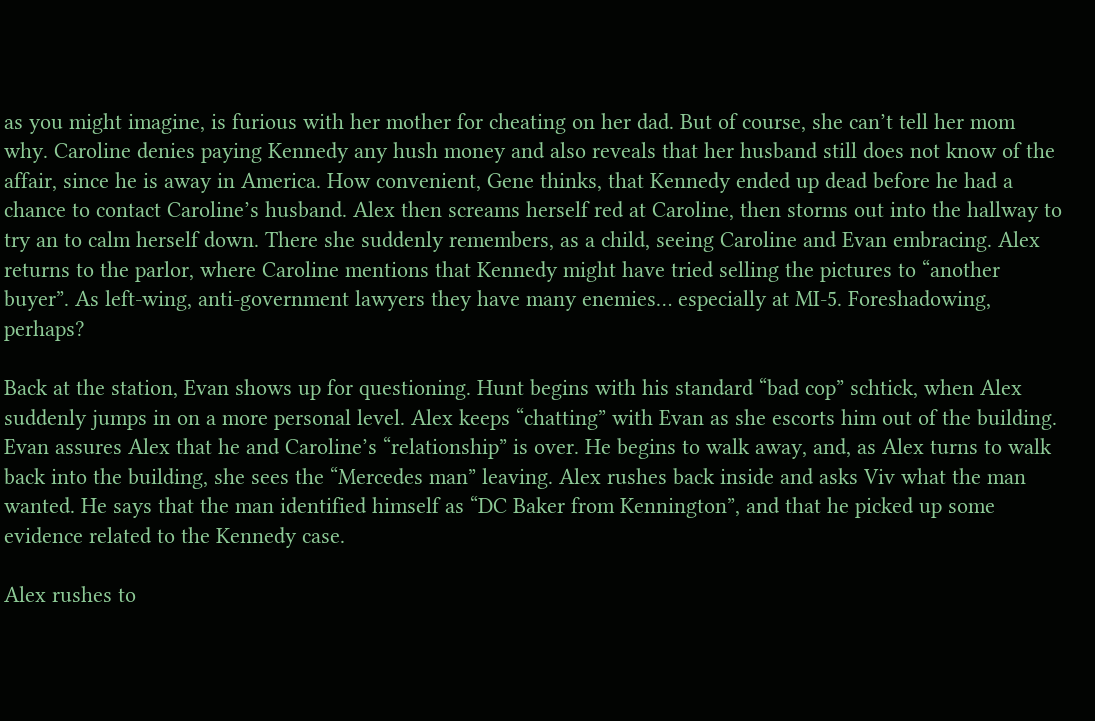as you might imagine, is furious with her mother for cheating on her dad. But of course, she can’t tell her mom why. Caroline denies paying Kennedy any hush money and also reveals that her husband still does not know of the affair, since he is away in America. How convenient, Gene thinks, that Kennedy ended up dead before he had a chance to contact Caroline’s husband. Alex then screams herself red at Caroline, then storms out into the hallway to try an to calm herself down. There she suddenly remembers, as a child, seeing Caroline and Evan embracing. Alex returns to the parlor, where Caroline mentions that Kennedy might have tried selling the pictures to “another buyer”. As left-wing, anti-government lawyers they have many enemies… especially at MI-5. Foreshadowing, perhaps?

Back at the station, Evan shows up for questioning. Hunt begins with his standard “bad cop” schtick, when Alex suddenly jumps in on a more personal level. Alex keeps “chatting” with Evan as she escorts him out of the building. Evan assures Alex that he and Caroline’s “relationship” is over. He begins to walk away, and, as Alex turns to walk back into the building, she sees the “Mercedes man” leaving. Alex rushes back inside and asks Viv what the man wanted. He says that the man identified himself as “DC Baker from Kennington”, and that he picked up some evidence related to the Kennedy case.

Alex rushes to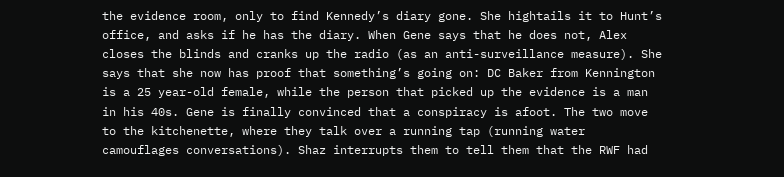the evidence room, only to find Kennedy’s diary gone. She hightails it to Hunt’s office, and asks if he has the diary. When Gene says that he does not, Alex closes the blinds and cranks up the radio (as an anti-surveillance measure). She says that she now has proof that something’s going on: DC Baker from Kennington is a 25 year-old female, while the person that picked up the evidence is a man in his 40s. Gene is finally convinced that a conspiracy is afoot. The two move to the kitchenette, where they talk over a running tap (running water camouflages conversations). Shaz interrupts them to tell them that the RWF had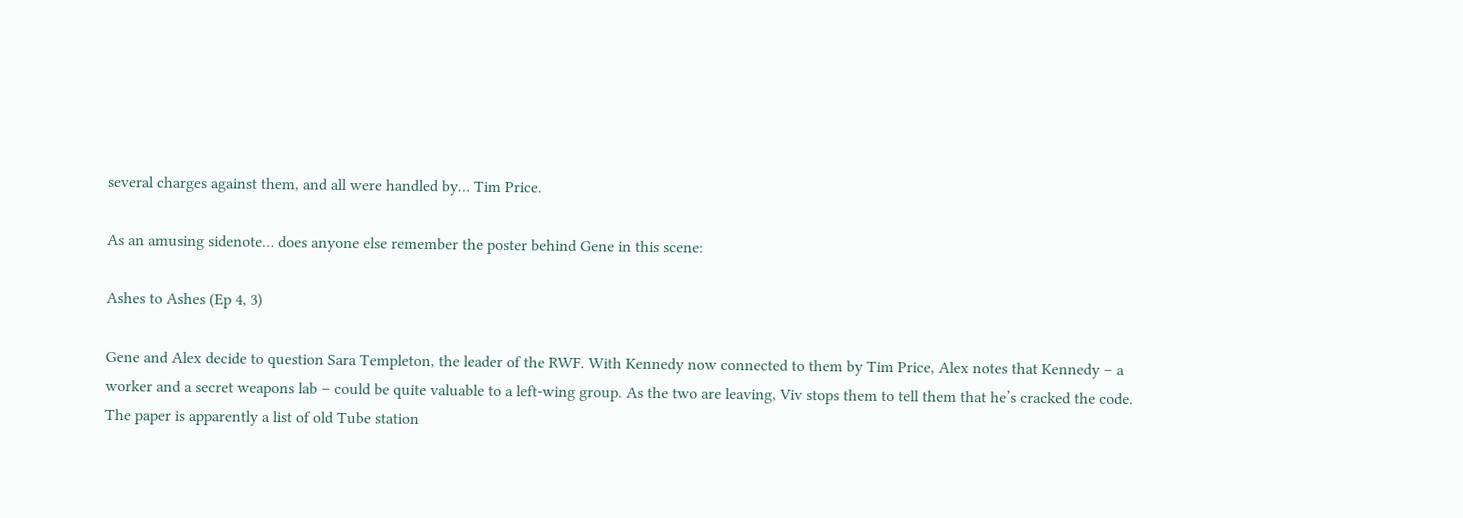several charges against them, and all were handled by… Tim Price.

As an amusing sidenote… does anyone else remember the poster behind Gene in this scene:

Ashes to Ashes (Ep 4, 3)

Gene and Alex decide to question Sara Templeton, the leader of the RWF. With Kennedy now connected to them by Tim Price, Alex notes that Kennedy – a worker and a secret weapons lab – could be quite valuable to a left-wing group. As the two are leaving, Viv stops them to tell them that he’s cracked the code. The paper is apparently a list of old Tube station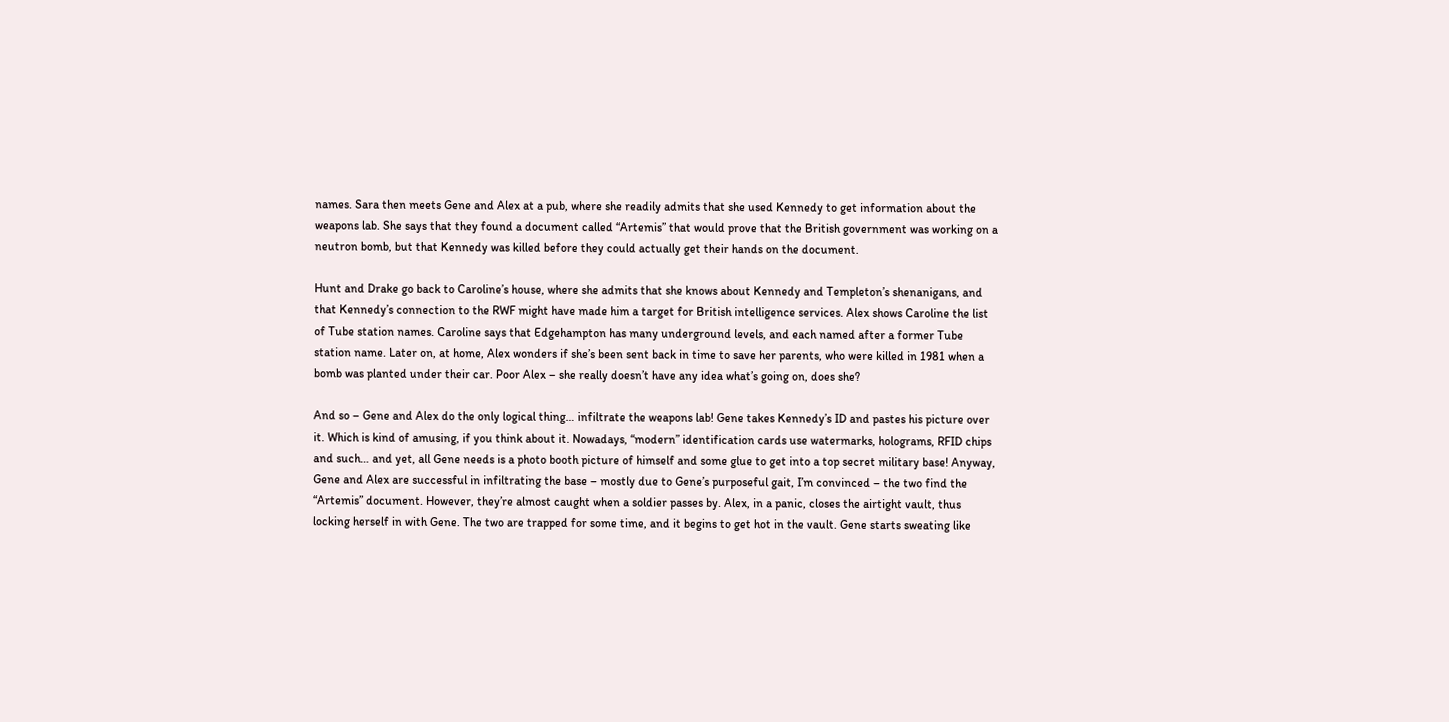names. Sara then meets Gene and Alex at a pub, where she readily admits that she used Kennedy to get information about the weapons lab. She says that they found a document called “Artemis” that would prove that the British government was working on a neutron bomb, but that Kennedy was killed before they could actually get their hands on the document.

Hunt and Drake go back to Caroline’s house, where she admits that she knows about Kennedy and Templeton’s shenanigans, and that Kennedy’s connection to the RWF might have made him a target for British intelligence services. Alex shows Caroline the list of Tube station names. Caroline says that Edgehampton has many underground levels, and each named after a former Tube station name. Later on, at home, Alex wonders if she’s been sent back in time to save her parents, who were killed in 1981 when a bomb was planted under their car. Poor Alex – she really doesn’t have any idea what’s going on, does she?

And so – Gene and Alex do the only logical thing… infiltrate the weapons lab! Gene takes Kennedy’s ID and pastes his picture over it. Which is kind of amusing, if you think about it. Nowadays, “modern” identification cards use watermarks, holograms, RFID chips and such… and yet, all Gene needs is a photo booth picture of himself and some glue to get into a top secret military base! Anyway, Gene and Alex are successful in infiltrating the base – mostly due to Gene’s purposeful gait, I’m convinced – the two find the “Artemis” document. However, they’re almost caught when a soldier passes by. Alex, in a panic, closes the airtight vault, thus locking herself in with Gene. The two are trapped for some time, and it begins to get hot in the vault. Gene starts sweating like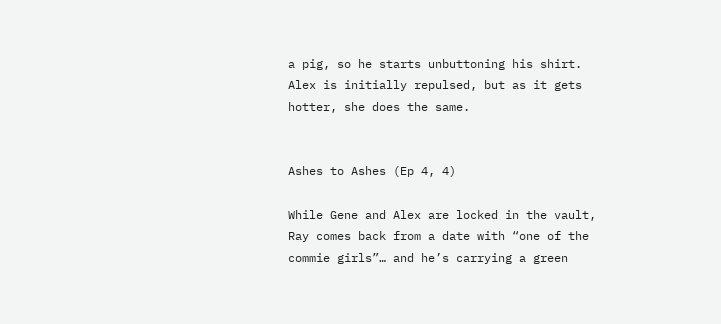a pig, so he starts unbuttoning his shirt. Alex is initially repulsed, but as it gets hotter, she does the same.


Ashes to Ashes (Ep 4, 4)

While Gene and Alex are locked in the vault, Ray comes back from a date with “one of the commie girls”… and he’s carrying a green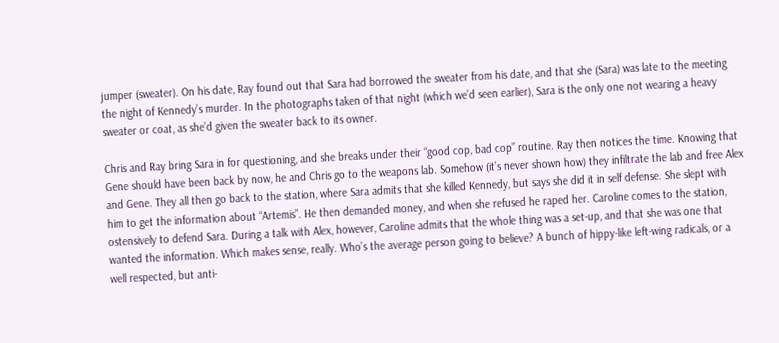jumper (sweater). On his date, Ray found out that Sara had borrowed the sweater from his date, and that she (Sara) was late to the meeting the night of Kennedy’s murder. In the photographs taken of that night (which we’d seen earlier), Sara is the only one not wearing a heavy sweater or coat, as she’d given the sweater back to its owner.

Chris and Ray bring Sara in for questioning, and she breaks under their “good cop, bad cop” routine. Ray then notices the time. Knowing that Gene should have been back by now, he and Chris go to the weapons lab. Somehow (it’s never shown how) they infiltrate the lab and free Alex and Gene. They all then go back to the station, where Sara admits that she killed Kennedy, but says she did it in self defense. She slept with him to get the information about “Artemis”. He then demanded money, and when she refused he raped her. Caroline comes to the station, ostensively to defend Sara. During a talk with Alex, however, Caroline admits that the whole thing was a set-up, and that she was one that wanted the information. Which makes sense, really. Who’s the average person going to believe? A bunch of hippy-like left-wing radicals, or a well respected, but anti-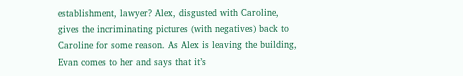establishment, lawyer? Alex, disgusted with Caroline, gives the incriminating pictures (with negatives) back to Caroline for some reason. As Alex is leaving the building, Evan comes to her and says that it’s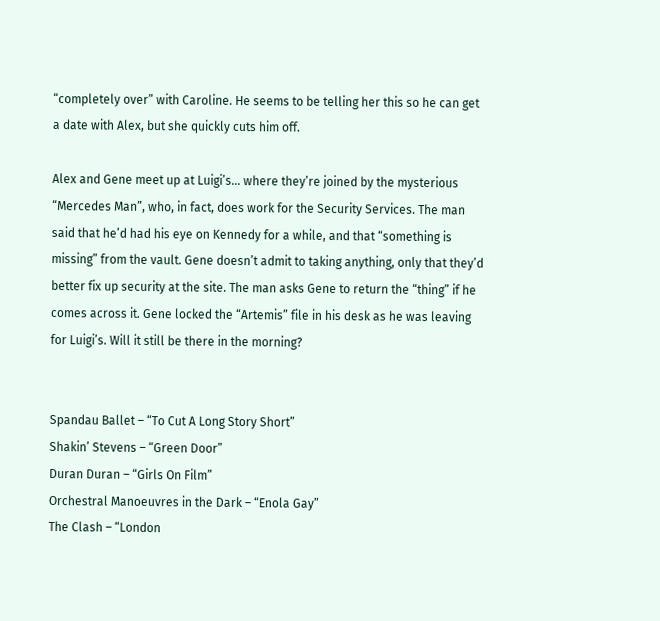“completely over” with Caroline. He seems to be telling her this so he can get a date with Alex, but she quickly cuts him off.

Alex and Gene meet up at Luigi’s… where they’re joined by the mysterious “Mercedes Man”, who, in fact, does work for the Security Services. The man said that he’d had his eye on Kennedy for a while, and that “something is missing” from the vault. Gene doesn’t admit to taking anything, only that they’d better fix up security at the site. The man asks Gene to return the “thing” if he comes across it. Gene locked the “Artemis” file in his desk as he was leaving for Luigi’s. Will it still be there in the morning?


Spandau Ballet – “To Cut A Long Story Short”
Shakin’ Stevens – “Green Door”
Duran Duran – “Girls On Film”
Orchestral Manoeuvres in the Dark – “Enola Gay”
The Clash – “London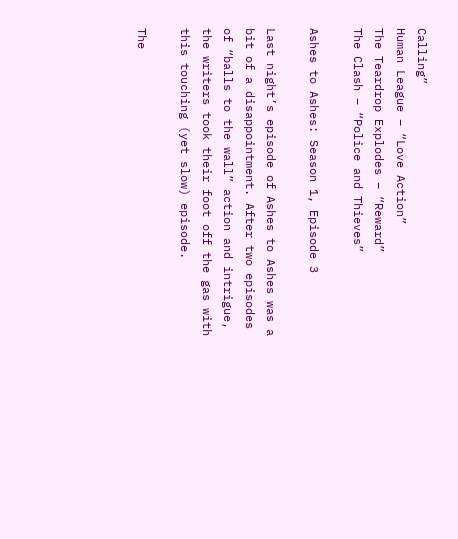Calling”
Human League – “Love Action”
The Teardrop Explodes – “Reward”
The Clash – “Police and Thieves”

Ashes to Ashes: Season 1, Episode 3

Last night’s episode of Ashes to Ashes was a bit of a disappointment. After two episodes of “balls to the wall” action and intrigue, the writers took their foot off the gas with this touching (yet slow) episode.

The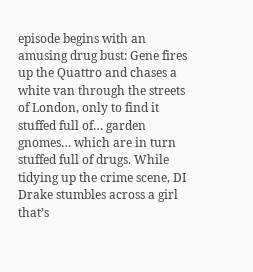episode begins with an amusing drug bust: Gene fires up the Quattro and chases a white van through the streets of London, only to find it stuffed full of… garden gnomes… which are in turn stuffed full of drugs. While tidying up the crime scene, DI Drake stumbles across a girl that’s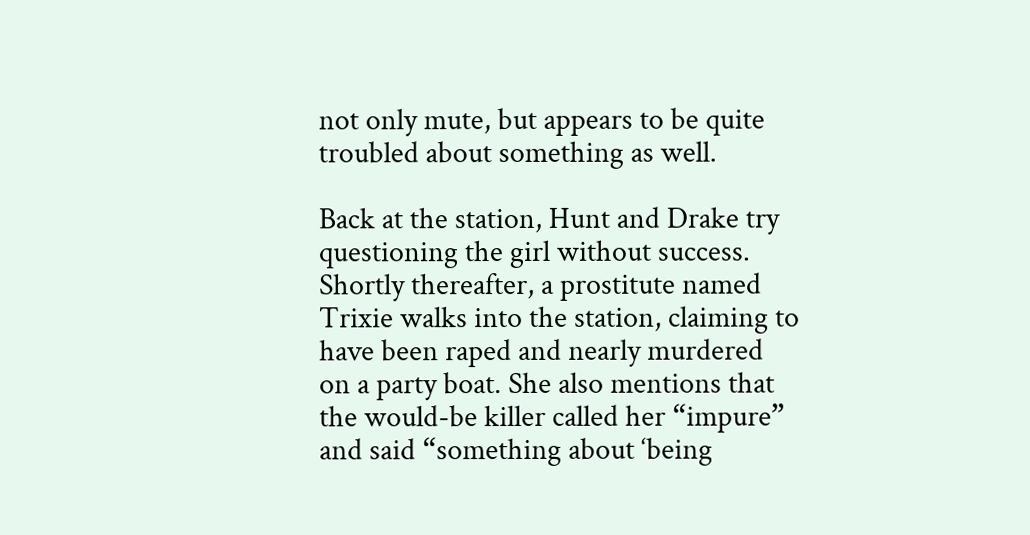not only mute, but appears to be quite troubled about something as well.

Back at the station, Hunt and Drake try questioning the girl without success. Shortly thereafter, a prostitute named Trixie walks into the station, claiming to have been raped and nearly murdered on a party boat. She also mentions that the would-be killer called her “impure” and said “something about ‘being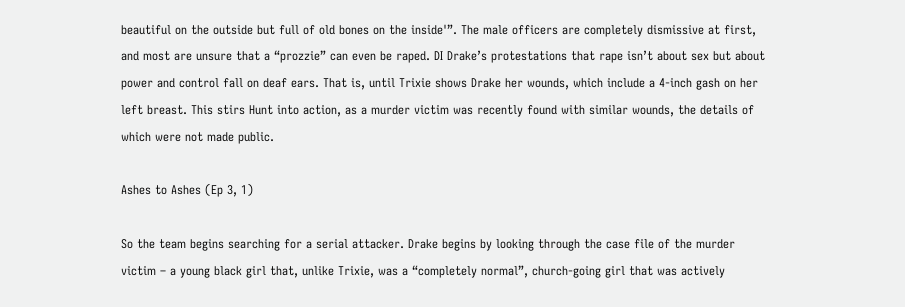beautiful on the outside but full of old bones on the inside'”. The male officers are completely dismissive at first, and most are unsure that a “prozzie” can even be raped. DI Drake’s protestations that rape isn’t about sex but about power and control fall on deaf ears. That is, until Trixie shows Drake her wounds, which include a 4-inch gash on her left breast. This stirs Hunt into action, as a murder victim was recently found with similar wounds, the details of which were not made public.

Ashes to Ashes (Ep 3, 1)

So the team begins searching for a serial attacker. Drake begins by looking through the case file of the murder victim – a young black girl that, unlike Trixie, was a “completely normal”, church-going girl that was actively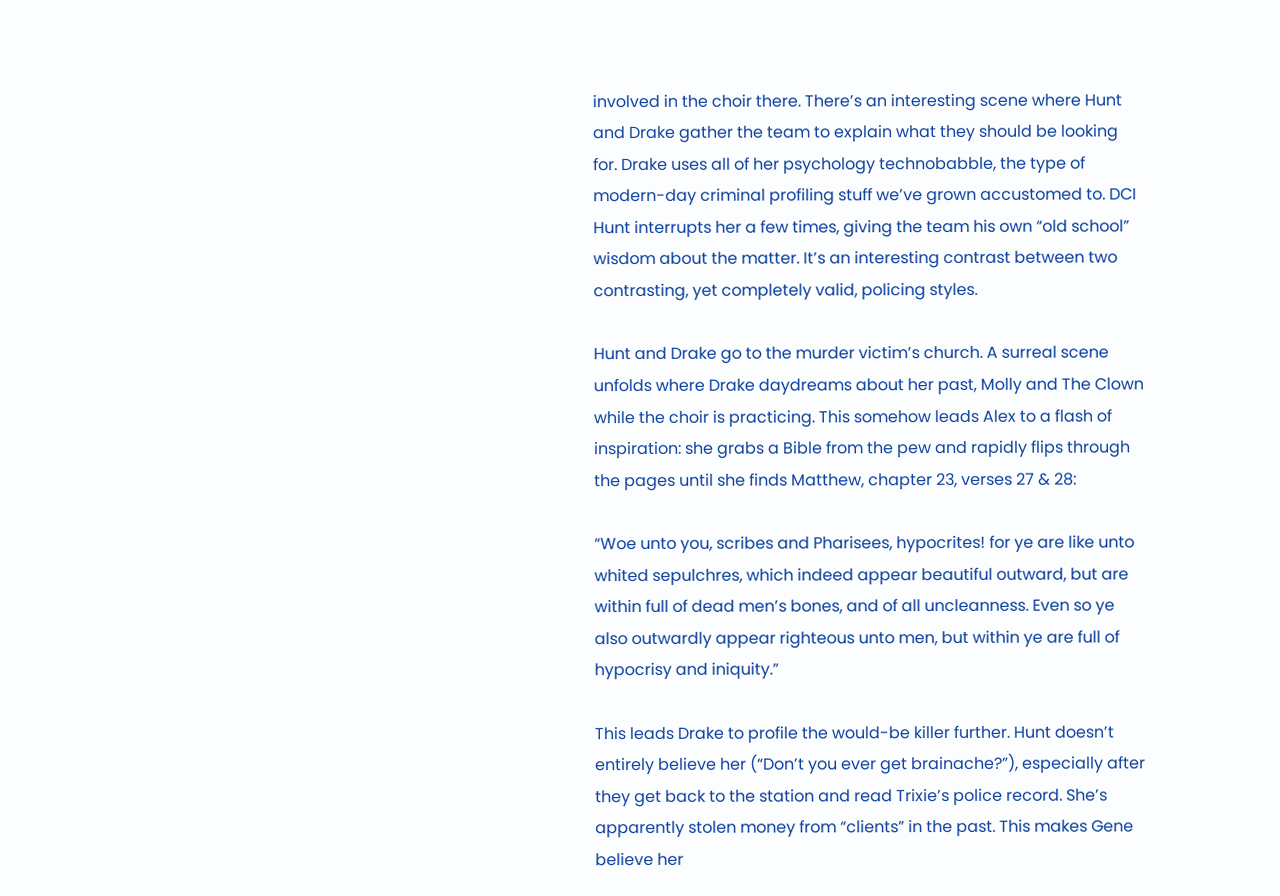involved in the choir there. There’s an interesting scene where Hunt and Drake gather the team to explain what they should be looking for. Drake uses all of her psychology technobabble, the type of modern-day criminal profiling stuff we’ve grown accustomed to. DCI Hunt interrupts her a few times, giving the team his own “old school” wisdom about the matter. It’s an interesting contrast between two contrasting, yet completely valid, policing styles.

Hunt and Drake go to the murder victim’s church. A surreal scene unfolds where Drake daydreams about her past, Molly and The Clown while the choir is practicing. This somehow leads Alex to a flash of inspiration: she grabs a Bible from the pew and rapidly flips through the pages until she finds Matthew, chapter 23, verses 27 & 28:

“Woe unto you, scribes and Pharisees, hypocrites! for ye are like unto whited sepulchres, which indeed appear beautiful outward, but are within full of dead men’s bones, and of all uncleanness. Even so ye also outwardly appear righteous unto men, but within ye are full of hypocrisy and iniquity.”

This leads Drake to profile the would-be killer further. Hunt doesn’t entirely believe her (“Don’t you ever get brainache?”), especially after they get back to the station and read Trixie’s police record. She’s apparently stolen money from “clients” in the past. This makes Gene believe her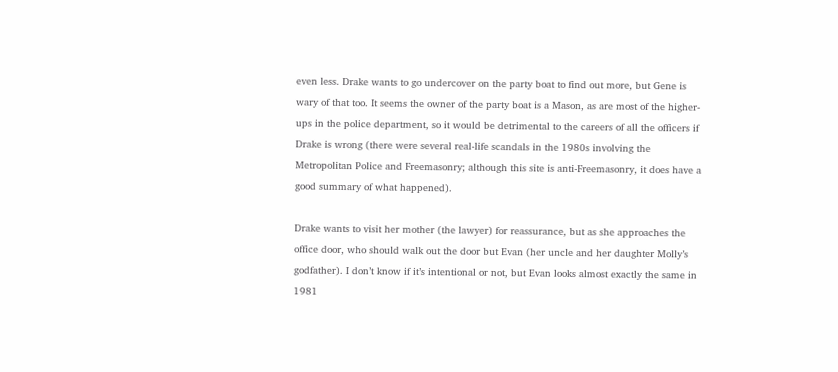even less. Drake wants to go undercover on the party boat to find out more, but Gene is wary of that too. It seems the owner of the party boat is a Mason, as are most of the higher-ups in the police department, so it would be detrimental to the careers of all the officers if Drake is wrong (there were several real-life scandals in the 1980s involving the Metropolitan Police and Freemasonry; although this site is anti-Freemasonry, it does have a good summary of what happened).

Drake wants to visit her mother (the lawyer) for reassurance, but as she approaches the office door, who should walk out the door but Evan (her uncle and her daughter Molly’s godfather). I don’t know if it’s intentional or not, but Evan looks almost exactly the same in 1981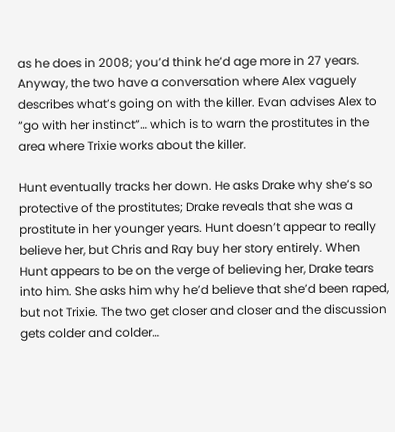as he does in 2008; you’d think he’d age more in 27 years. Anyway, the two have a conversation where Alex vaguely describes what’s going on with the killer. Evan advises Alex to “go with her instinct”… which is to warn the prostitutes in the area where Trixie works about the killer.

Hunt eventually tracks her down. He asks Drake why she’s so protective of the prostitutes; Drake reveals that she was a prostitute in her younger years. Hunt doesn’t appear to really believe her, but Chris and Ray buy her story entirely. When Hunt appears to be on the verge of believing her, Drake tears into him. She asks him why he’d believe that she’d been raped, but not Trixie. The two get closer and closer and the discussion gets colder and colder…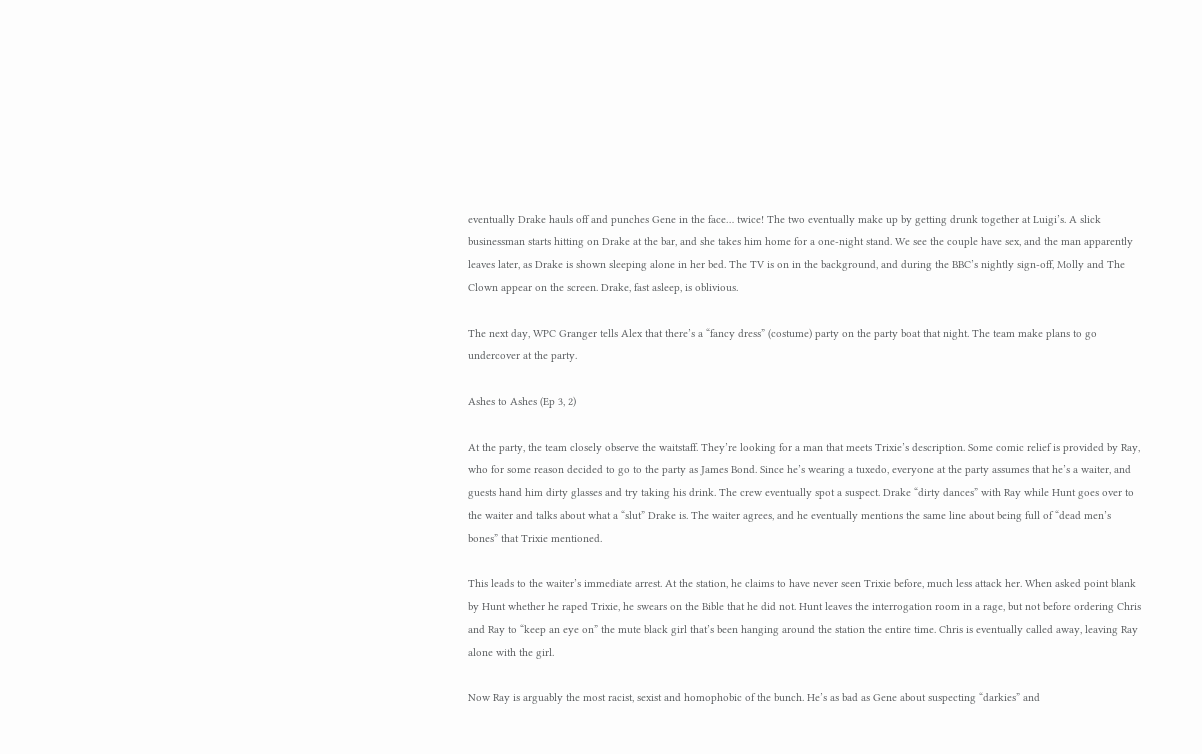eventually Drake hauls off and punches Gene in the face… twice! The two eventually make up by getting drunk together at Luigi’s. A slick businessman starts hitting on Drake at the bar, and she takes him home for a one-night stand. We see the couple have sex, and the man apparently leaves later, as Drake is shown sleeping alone in her bed. The TV is on in the background, and during the BBC’s nightly sign-off, Molly and The Clown appear on the screen. Drake, fast asleep, is oblivious.

The next day, WPC Granger tells Alex that there’s a “fancy dress” (costume) party on the party boat that night. The team make plans to go undercover at the party.

Ashes to Ashes (Ep 3, 2)

At the party, the team closely observe the waitstaff. They’re looking for a man that meets Trixie’s description. Some comic relief is provided by Ray, who for some reason decided to go to the party as James Bond. Since he’s wearing a tuxedo, everyone at the party assumes that he’s a waiter, and guests hand him dirty glasses and try taking his drink. The crew eventually spot a suspect. Drake “dirty dances” with Ray while Hunt goes over to the waiter and talks about what a “slut” Drake is. The waiter agrees, and he eventually mentions the same line about being full of “dead men’s bones” that Trixie mentioned.

This leads to the waiter’s immediate arrest. At the station, he claims to have never seen Trixie before, much less attack her. When asked point blank by Hunt whether he raped Trixie, he swears on the Bible that he did not. Hunt leaves the interrogation room in a rage, but not before ordering Chris and Ray to “keep an eye on” the mute black girl that’s been hanging around the station the entire time. Chris is eventually called away, leaving Ray alone with the girl.

Now Ray is arguably the most racist, sexist and homophobic of the bunch. He’s as bad as Gene about suspecting “darkies” and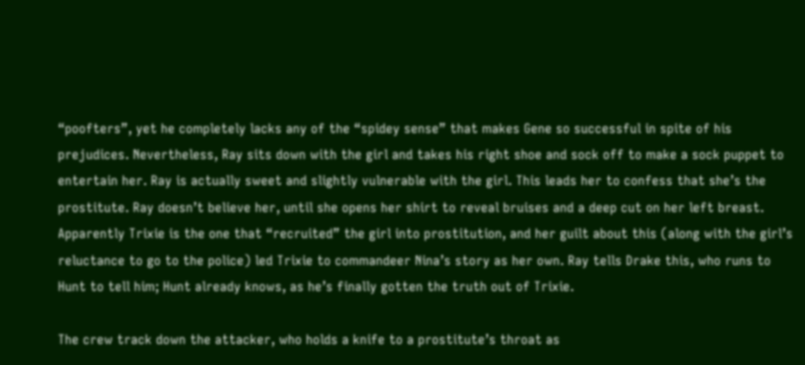“poofters”, yet he completely lacks any of the “spidey sense” that makes Gene so successful in spite of his prejudices. Nevertheless, Ray sits down with the girl and takes his right shoe and sock off to make a sock puppet to entertain her. Ray is actually sweet and slightly vulnerable with the girl. This leads her to confess that she’s the prostitute. Ray doesn’t believe her, until she opens her shirt to reveal bruises and a deep cut on her left breast. Apparently Trixie is the one that “recruited” the girl into prostitution, and her guilt about this (along with the girl’s reluctance to go to the police) led Trixie to commandeer Nina’s story as her own. Ray tells Drake this, who runs to Hunt to tell him; Hunt already knows, as he’s finally gotten the truth out of Trixie.

The crew track down the attacker, who holds a knife to a prostitute’s throat as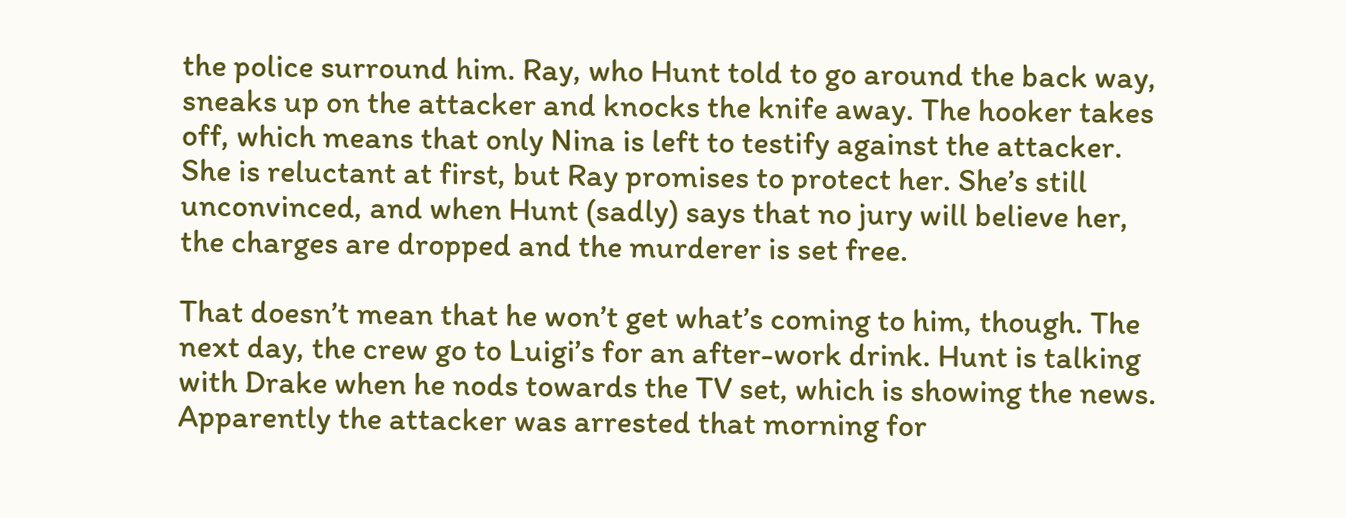the police surround him. Ray, who Hunt told to go around the back way, sneaks up on the attacker and knocks the knife away. The hooker takes off, which means that only Nina is left to testify against the attacker. She is reluctant at first, but Ray promises to protect her. She’s still unconvinced, and when Hunt (sadly) says that no jury will believe her, the charges are dropped and the murderer is set free.

That doesn’t mean that he won’t get what’s coming to him, though. The next day, the crew go to Luigi’s for an after-work drink. Hunt is talking with Drake when he nods towards the TV set, which is showing the news. Apparently the attacker was arrested that morning for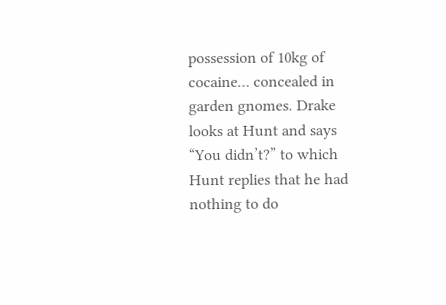possession of 10kg of cocaine… concealed in garden gnomes. Drake looks at Hunt and says “You didn’t?” to which Hunt replies that he had nothing to do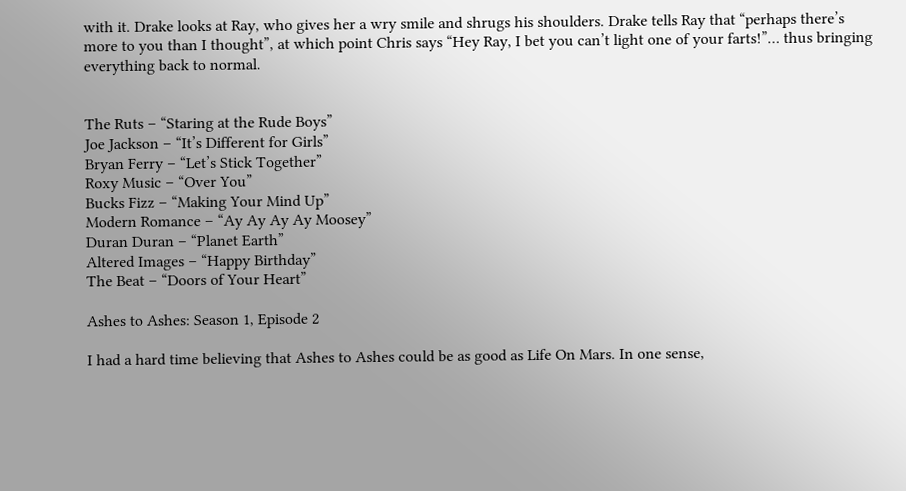with it. Drake looks at Ray, who gives her a wry smile and shrugs his shoulders. Drake tells Ray that “perhaps there’s more to you than I thought”, at which point Chris says “Hey Ray, I bet you can’t light one of your farts!”… thus bringing everything back to normal.


The Ruts – “Staring at the Rude Boys”
Joe Jackson – “It’s Different for Girls”
Bryan Ferry – “Let’s Stick Together”
Roxy Music – “Over You”
Bucks Fizz – “Making Your Mind Up”
Modern Romance – “Ay Ay Ay Ay Moosey”
Duran Duran – “Planet Earth”
Altered Images – “Happy Birthday”
The Beat – “Doors of Your Heart”

Ashes to Ashes: Season 1, Episode 2

I had a hard time believing that Ashes to Ashes could be as good as Life On Mars. In one sense,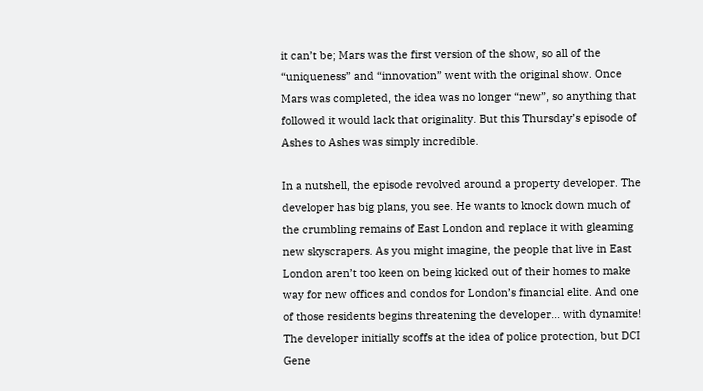it can’t be; Mars was the first version of the show, so all of the “uniqueness” and “innovation” went with the original show. Once Mars was completed, the idea was no longer “new”, so anything that followed it would lack that originality. But this Thursday’s episode of Ashes to Ashes was simply incredible.

In a nutshell, the episode revolved around a property developer. The developer has big plans, you see. He wants to knock down much of the crumbling remains of East London and replace it with gleaming new skyscrapers. As you might imagine, the people that live in East London aren’t too keen on being kicked out of their homes to make way for new offices and condos for London’s financial elite. And one of those residents begins threatening the developer… with dynamite! The developer initially scoffs at the idea of police protection, but DCI Gene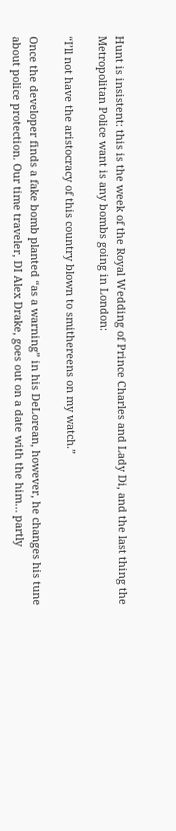Hunt is insistent: this is the week of the Royal Wedding of Prince Charles and Lady Di, and the last thing the Metropolitan Police want is any bombs going in London:

“I’ll not have the aristocracy of this country blown to smithereens on my watch.”

Once the developer finds a fake bomb planted “as a warning” in his DeLorean, however, he changes his tune about police protection. Our time traveler, DI Alex Drake, goes out on a date with the him… partly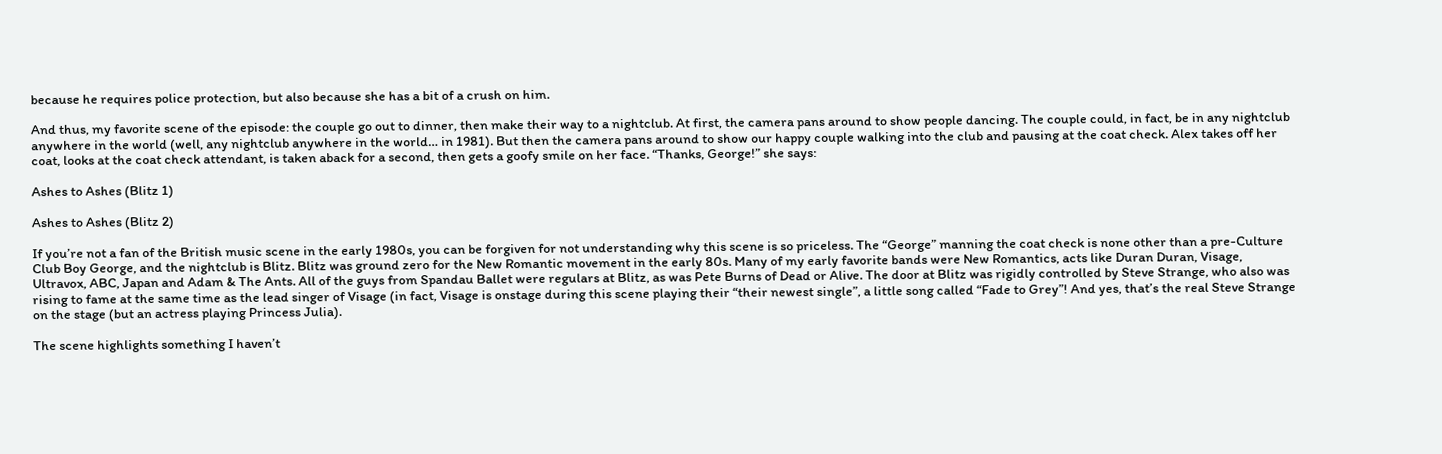because he requires police protection, but also because she has a bit of a crush on him.

And thus, my favorite scene of the episode: the couple go out to dinner, then make their way to a nightclub. At first, the camera pans around to show people dancing. The couple could, in fact, be in any nightclub anywhere in the world (well, any nightclub anywhere in the world… in 1981). But then the camera pans around to show our happy couple walking into the club and pausing at the coat check. Alex takes off her coat, looks at the coat check attendant, is taken aback for a second, then gets a goofy smile on her face. “Thanks, George!” she says:

Ashes to Ashes (Blitz 1)

Ashes to Ashes (Blitz 2)

If you’re not a fan of the British music scene in the early 1980s, you can be forgiven for not understanding why this scene is so priceless. The “George” manning the coat check is none other than a pre-Culture Club Boy George, and the nightclub is Blitz. Blitz was ground zero for the New Romantic movement in the early 80s. Many of my early favorite bands were New Romantics, acts like Duran Duran, Visage, Ultravox, ABC, Japan and Adam & The Ants. All of the guys from Spandau Ballet were regulars at Blitz, as was Pete Burns of Dead or Alive. The door at Blitz was rigidly controlled by Steve Strange, who also was rising to fame at the same time as the lead singer of Visage (in fact, Visage is onstage during this scene playing their “their newest single”, a little song called “Fade to Grey”! And yes, that’s the real Steve Strange on the stage (but an actress playing Princess Julia).

The scene highlights something I haven’t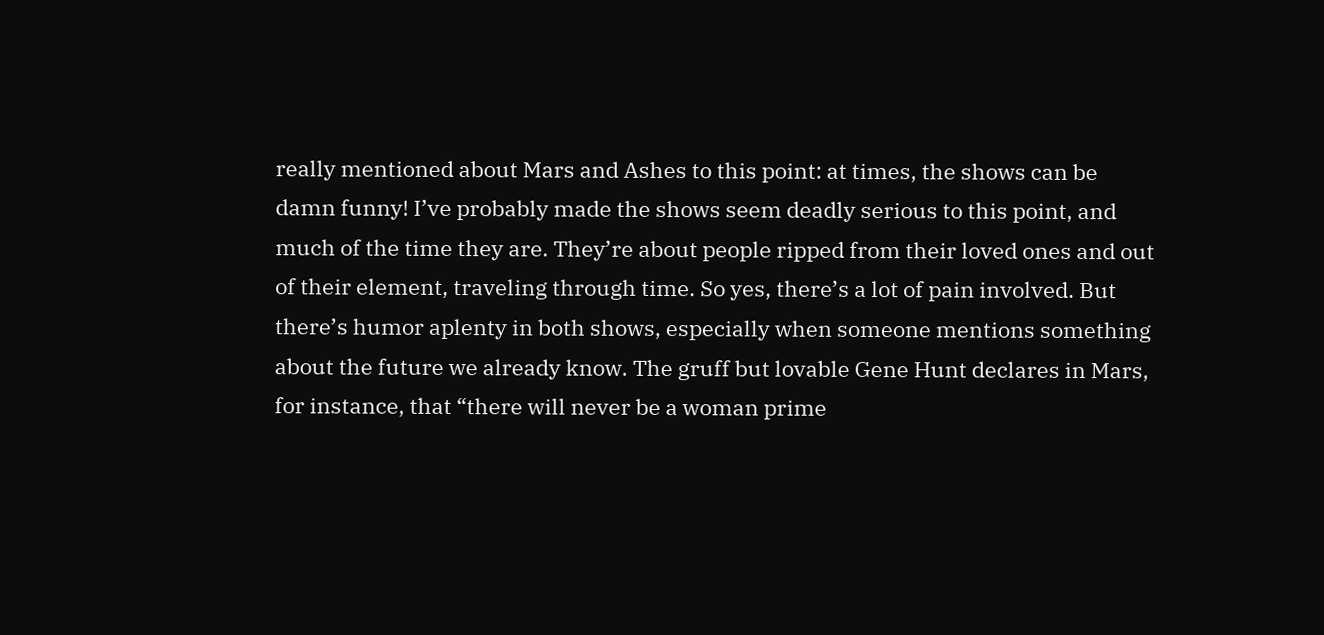really mentioned about Mars and Ashes to this point: at times, the shows can be damn funny! I’ve probably made the shows seem deadly serious to this point, and much of the time they are. They’re about people ripped from their loved ones and out of their element, traveling through time. So yes, there’s a lot of pain involved. But there’s humor aplenty in both shows, especially when someone mentions something about the future we already know. The gruff but lovable Gene Hunt declares in Mars, for instance, that “there will never be a woman prime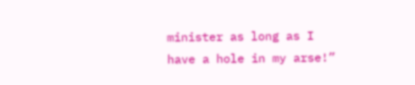minister as long as I have a hole in my arse!”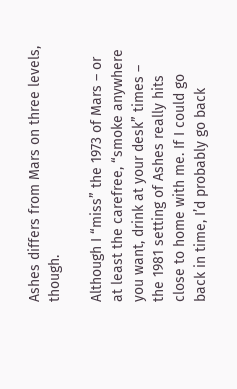Ashes differs from Mars on three levels, though.

Although I “miss” the 1973 of Mars – or at least the carefree, “smoke anywhere you want, drink at your desk” times – the 1981 setting of Ashes really hits close to home with me. If I could go back in time, I’d probably go back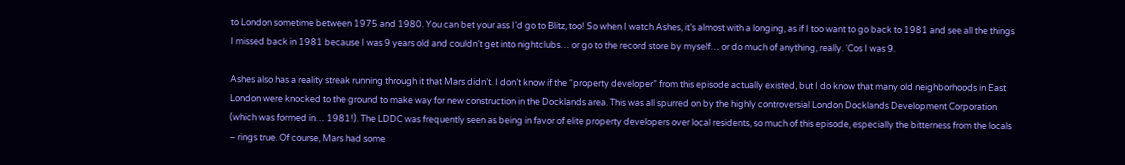to London sometime between 1975 and 1980. You can bet your ass I’d go to Blitz, too! So when I watch Ashes, it’s almost with a longing, as if I too want to go back to 1981 and see all the things I missed back in 1981 because I was 9 years old and couldn’t get into nightclubs… or go to the record store by myself… or do much of anything, really. ‘Cos I was 9.

Ashes also has a reality streak running through it that Mars didn’t. I don’t know if the “property developer” from this episode actually existed, but I do know that many old neighborhoods in East London were knocked to the ground to make way for new construction in the Docklands area. This was all spurred on by the highly controversial London Docklands Development Corporation (which was formed in… 1981!). The LDDC was frequently seen as being in favor of elite property developers over local residents, so much of this episode, especially the bitterness from the locals – rings true. Of course, Mars had some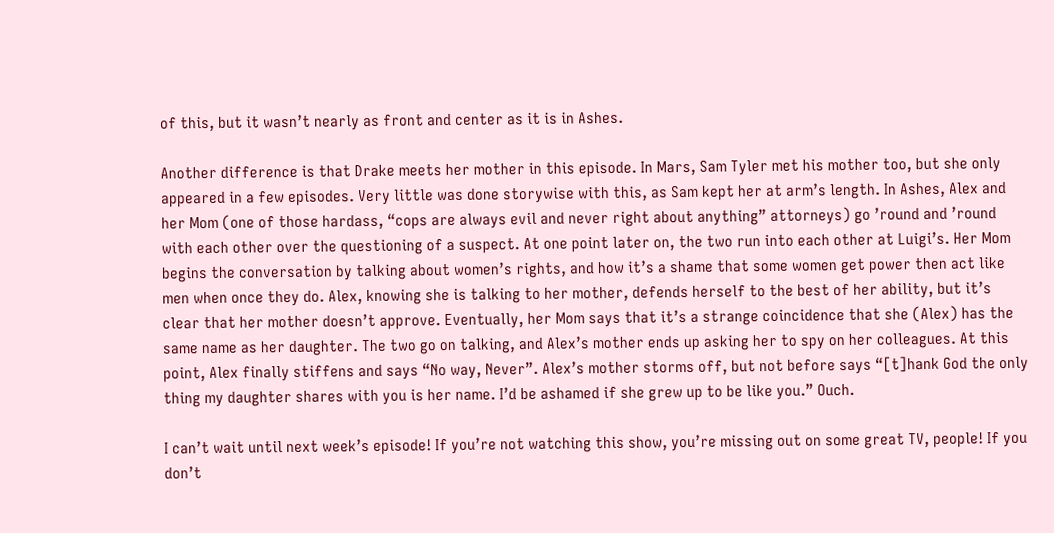of this, but it wasn’t nearly as front and center as it is in Ashes.

Another difference is that Drake meets her mother in this episode. In Mars, Sam Tyler met his mother too, but she only appeared in a few episodes. Very little was done storywise with this, as Sam kept her at arm’s length. In Ashes, Alex and her Mom (one of those hardass, “cops are always evil and never right about anything” attorneys) go ’round and ’round with each other over the questioning of a suspect. At one point later on, the two run into each other at Luigi’s. Her Mom begins the conversation by talking about women’s rights, and how it’s a shame that some women get power then act like men when once they do. Alex, knowing she is talking to her mother, defends herself to the best of her ability, but it’s clear that her mother doesn’t approve. Eventually, her Mom says that it’s a strange coincidence that she (Alex) has the same name as her daughter. The two go on talking, and Alex’s mother ends up asking her to spy on her colleagues. At this point, Alex finally stiffens and says “No way, Never”. Alex’s mother storms off, but not before says “[t]hank God the only thing my daughter shares with you is her name. I’d be ashamed if she grew up to be like you.” Ouch.

I can’t wait until next week’s episode! If you’re not watching this show, you’re missing out on some great TV, people! If you don’t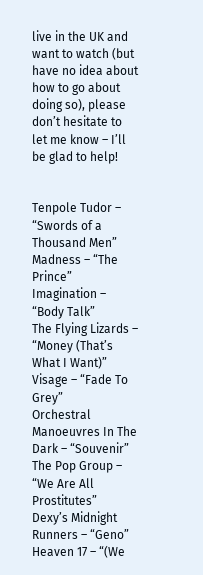live in the UK and want to watch (but have no idea about how to go about doing so), please don’t hesitate to let me know – I’ll be glad to help!


Tenpole Tudor – “Swords of a Thousand Men”
Madness – “The Prince”
Imagination – “Body Talk”
The Flying Lizards – “Money (That’s What I Want)”
Visage – “Fade To Grey”
Orchestral Manoeuvres In The Dark – “Souvenir”
The Pop Group – “We Are All Prostitutes”
Dexy’s Midnight Runners – “Geno”
Heaven 17 – “(We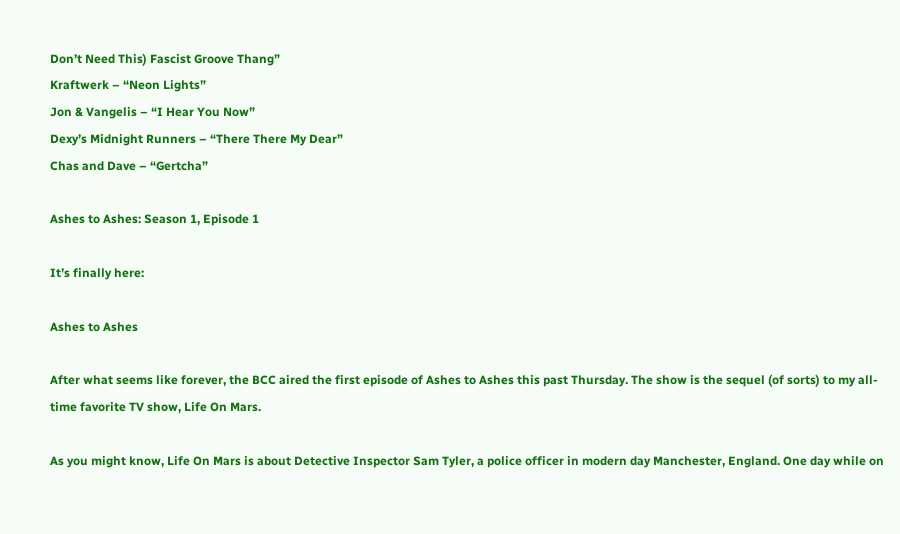Don’t Need This) Fascist Groove Thang”
Kraftwerk – “Neon Lights”
Jon & Vangelis – “I Hear You Now”
Dexy’s Midnight Runners – “There There My Dear”
Chas and Dave – “Gertcha”

Ashes to Ashes: Season 1, Episode 1

It’s finally here:

Ashes to Ashes

After what seems like forever, the BCC aired the first episode of Ashes to Ashes this past Thursday. The show is the sequel (of sorts) to my all-time favorite TV show, Life On Mars.

As you might know, Life On Mars is about Detective Inspector Sam Tyler, a police officer in modern day Manchester, England. One day while on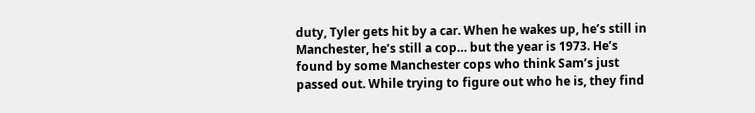duty, Tyler gets hit by a car. When he wakes up, he’s still in Manchester, he’s still a cop… but the year is 1973. He’s found by some Manchester cops who think Sam’s just passed out. While trying to figure out who he is, they find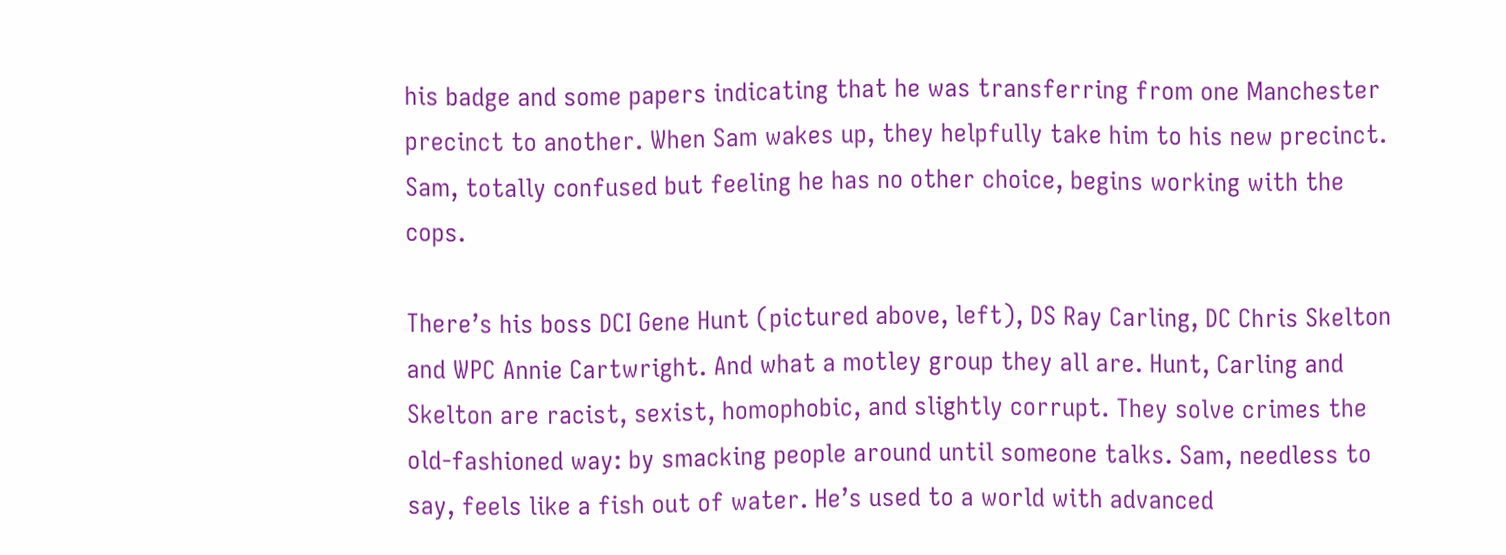his badge and some papers indicating that he was transferring from one Manchester precinct to another. When Sam wakes up, they helpfully take him to his new precinct. Sam, totally confused but feeling he has no other choice, begins working with the cops.

There’s his boss DCI Gene Hunt (pictured above, left), DS Ray Carling, DC Chris Skelton and WPC Annie Cartwright. And what a motley group they all are. Hunt, Carling and Skelton are racist, sexist, homophobic, and slightly corrupt. They solve crimes the old-fashioned way: by smacking people around until someone talks. Sam, needless to say, feels like a fish out of water. He’s used to a world with advanced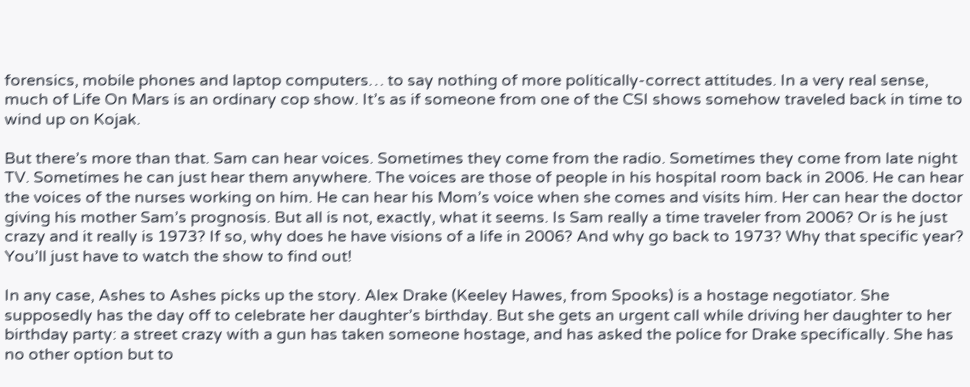forensics, mobile phones and laptop computers… to say nothing of more politically-correct attitudes. In a very real sense, much of Life On Mars is an ordinary cop show. It’s as if someone from one of the CSI shows somehow traveled back in time to wind up on Kojak.

But there’s more than that. Sam can hear voices. Sometimes they come from the radio. Sometimes they come from late night TV. Sometimes he can just hear them anywhere. The voices are those of people in his hospital room back in 2006. He can hear the voices of the nurses working on him. He can hear his Mom’s voice when she comes and visits him. Her can hear the doctor giving his mother Sam’s prognosis. But all is not, exactly, what it seems. Is Sam really a time traveler from 2006? Or is he just crazy and it really is 1973? If so, why does he have visions of a life in 2006? And why go back to 1973? Why that specific year? You’ll just have to watch the show to find out!

In any case, Ashes to Ashes picks up the story. Alex Drake (Keeley Hawes, from Spooks) is a hostage negotiator. She supposedly has the day off to celebrate her daughter’s birthday. But she gets an urgent call while driving her daughter to her birthday party: a street crazy with a gun has taken someone hostage, and has asked the police for Drake specifically. She has no other option but to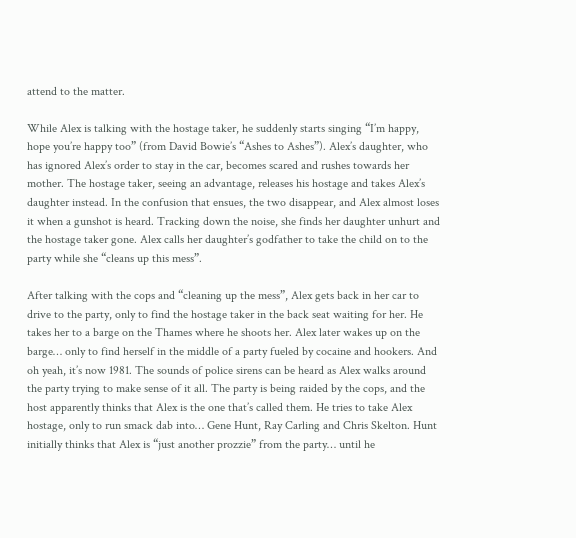attend to the matter.

While Alex is talking with the hostage taker, he suddenly starts singing “I’m happy, hope you’re happy too” (from David Bowie’s “Ashes to Ashes”). Alex’s daughter, who has ignored Alex’s order to stay in the car, becomes scared and rushes towards her mother. The hostage taker, seeing an advantage, releases his hostage and takes Alex’s daughter instead. In the confusion that ensues, the two disappear, and Alex almost loses it when a gunshot is heard. Tracking down the noise, she finds her daughter unhurt and the hostage taker gone. Alex calls her daughter’s godfather to take the child on to the party while she “cleans up this mess”.

After talking with the cops and “cleaning up the mess”, Alex gets back in her car to drive to the party, only to find the hostage taker in the back seat waiting for her. He takes her to a barge on the Thames where he shoots her. Alex later wakes up on the barge… only to find herself in the middle of a party fueled by cocaine and hookers. And oh yeah, it’s now 1981. The sounds of police sirens can be heard as Alex walks around the party trying to make sense of it all. The party is being raided by the cops, and the host apparently thinks that Alex is the one that’s called them. He tries to take Alex hostage, only to run smack dab into… Gene Hunt, Ray Carling and Chris Skelton. Hunt initially thinks that Alex is “just another prozzie” from the party… until he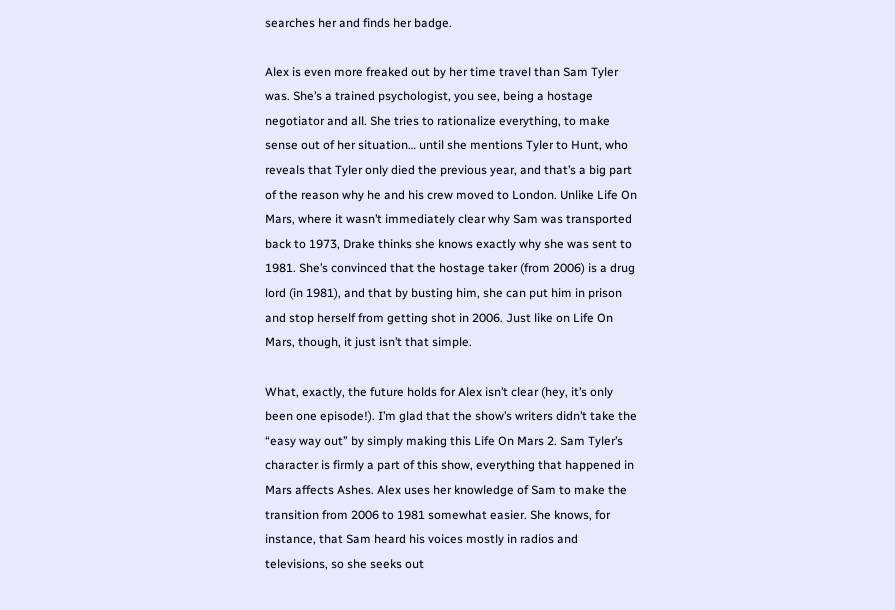searches her and finds her badge.

Alex is even more freaked out by her time travel than Sam Tyler was. She’s a trained psychologist, you see, being a hostage negotiator and all. She tries to rationalize everything, to make sense out of her situation… until she mentions Tyler to Hunt, who reveals that Tyler only died the previous year, and that’s a big part of the reason why he and his crew moved to London. Unlike Life On Mars, where it wasn’t immediately clear why Sam was transported back to 1973, Drake thinks she knows exactly why she was sent to 1981. She’s convinced that the hostage taker (from 2006) is a drug lord (in 1981), and that by busting him, she can put him in prison and stop herself from getting shot in 2006. Just like on Life On Mars, though, it just isn’t that simple.

What, exactly, the future holds for Alex isn’t clear (hey, it’s only been one episode!). I’m glad that the show’s writers didn’t take the “easy way out” by simply making this Life On Mars 2. Sam Tyler’s character is firmly a part of this show, everything that happened in Mars affects Ashes. Alex uses her knowledge of Sam to make the transition from 2006 to 1981 somewhat easier. She knows, for instance, that Sam heard his voices mostly in radios and televisions, so she seeks out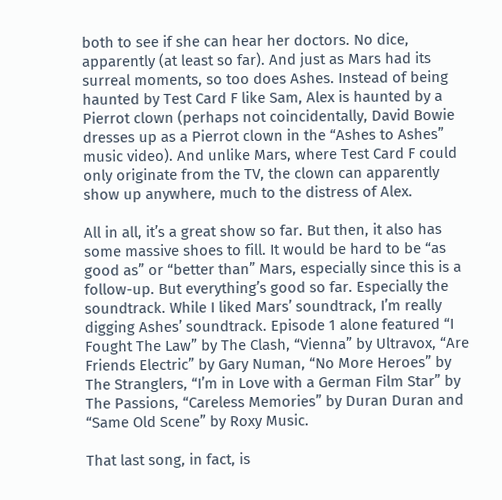both to see if she can hear her doctors. No dice, apparently (at least so far). And just as Mars had its surreal moments, so too does Ashes. Instead of being haunted by Test Card F like Sam, Alex is haunted by a Pierrot clown (perhaps not coincidentally, David Bowie dresses up as a Pierrot clown in the “Ashes to Ashes” music video). And unlike Mars, where Test Card F could only originate from the TV, the clown can apparently show up anywhere, much to the distress of Alex.

All in all, it’s a great show so far. But then, it also has some massive shoes to fill. It would be hard to be “as good as” or “better than” Mars, especially since this is a follow-up. But everything’s good so far. Especially the soundtrack. While I liked Mars’ soundtrack, I’m really digging Ashes’ soundtrack. Episode 1 alone featured “I Fought The Law” by The Clash, “Vienna” by Ultravox, “Are Friends Electric” by Gary Numan, “No More Heroes” by The Stranglers, “I’m in Love with a German Film Star” by The Passions, “Careless Memories” by Duran Duran and “Same Old Scene” by Roxy Music.

That last song, in fact, is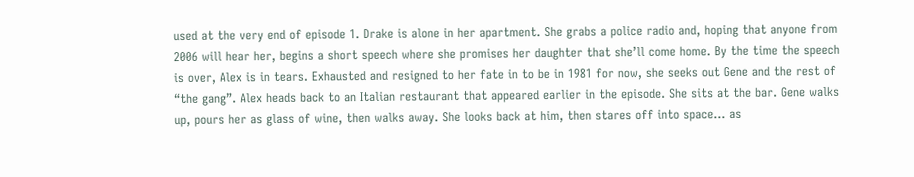used at the very end of episode 1. Drake is alone in her apartment. She grabs a police radio and, hoping that anyone from 2006 will hear her, begins a short speech where she promises her daughter that she’ll come home. By the time the speech is over, Alex is in tears. Exhausted and resigned to her fate in to be in 1981 for now, she seeks out Gene and the rest of “the gang”. Alex heads back to an Italian restaurant that appeared earlier in the episode. She sits at the bar. Gene walks up, pours her as glass of wine, then walks away. She looks back at him, then stares off into space… as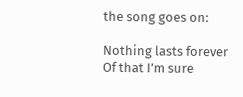the song goes on:

Nothing lasts forever
Of that I’m sure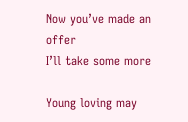Now you’ve made an offer
I’ll take some more

Young loving may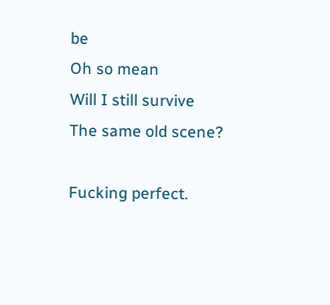be
Oh so mean
Will I still survive
The same old scene?

Fucking perfect.